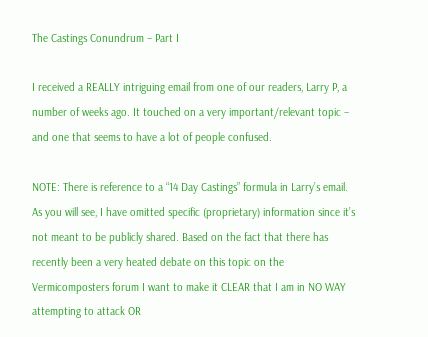The Castings Conundrum – Part I

I received a REALLY intriguing email from one of our readers, Larry P, a number of weeks ago. It touched on a very important/relevant topic – and one that seems to have a lot of people confused.

NOTE: There is reference to a “14 Day Castings” formula in Larry’s email. As you will see, I have omitted specific (proprietary) information since it’s not meant to be publicly shared. Based on the fact that there has recently been a very heated debate on this topic on the Vermicomposters forum I want to make it CLEAR that I am in NO WAY attempting to attack OR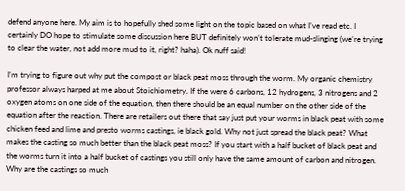defend anyone here. My aim is to hopefully shed some light on the topic based on what I’ve read etc. I certainly DO hope to stimulate some discussion here BUT definitely won’t tolerate mud-slinging (we’re trying to clear the water, not add more mud to it, right? haha). Ok nuff said!

I’m trying to figure out why put the compost or black peat moss through the worm. My organic chemistry professor always harped at me about Stoichiometry. If the were 6 carbons, 12 hydrogens, 3 nitrogens and 2 oxygen atoms on one side of the equation, then there should be an equal number on the other side of the equation after the reaction. There are retailers out there that say just put your worms in black peat with some chicken feed and lime and presto worms castings, ie black gold. Why not just spread the black peat? What makes the casting so much better than the black peat moss? If you start with a half bucket of black peat and the worms turn it into a half bucket of castings you still only have the same amount of carbon and nitrogen. Why are the castings so much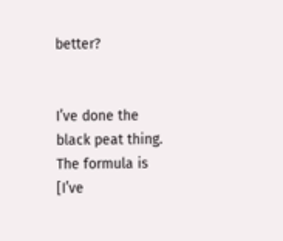better?


I’ve done the black peat thing. The formula is [I’ve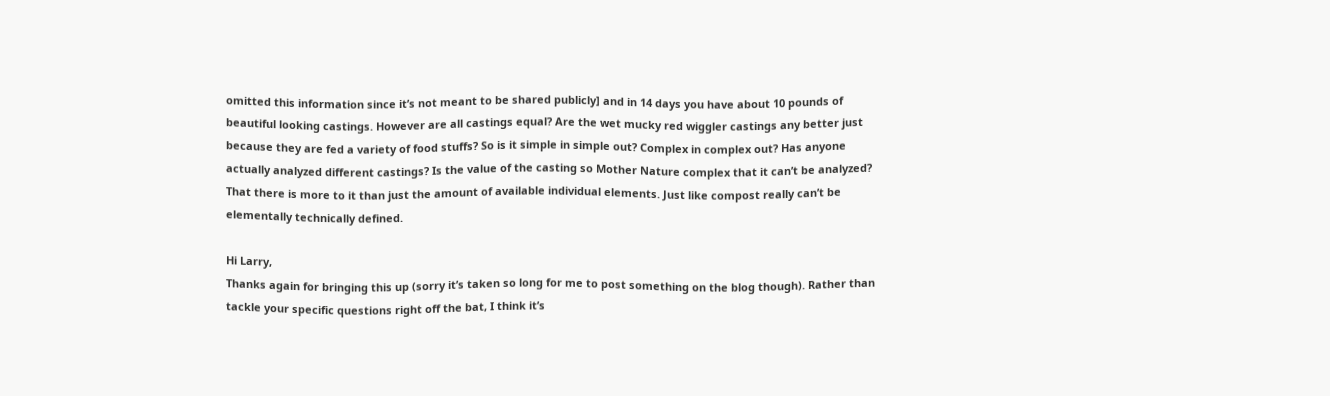omitted this information since it’s not meant to be shared publicly] and in 14 days you have about 10 pounds of beautiful looking castings. However are all castings equal? Are the wet mucky red wiggler castings any better just because they are fed a variety of food stuffs? So is it simple in simple out? Complex in complex out? Has anyone actually analyzed different castings? Is the value of the casting so Mother Nature complex that it can’t be analyzed? That there is more to it than just the amount of available individual elements. Just like compost really can’t be elementally technically defined.

Hi Larry,
Thanks again for bringing this up (sorry it’s taken so long for me to post something on the blog though). Rather than tackle your specific questions right off the bat, I think it’s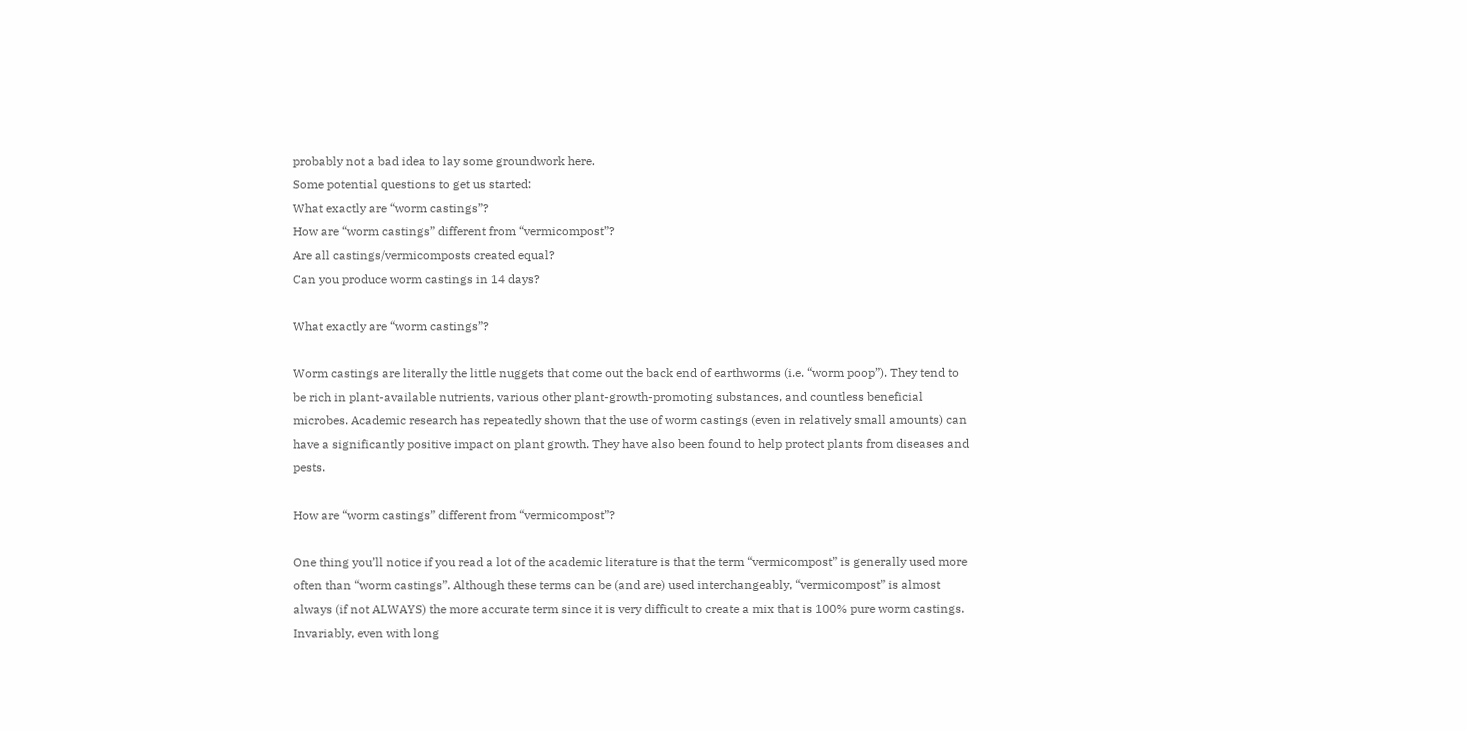probably not a bad idea to lay some groundwork here.
Some potential questions to get us started:
What exactly are “worm castings”?
How are “worm castings” different from “vermicompost”?
Are all castings/vermicomposts created equal?
Can you produce worm castings in 14 days?

What exactly are “worm castings”?

Worm castings are literally the little nuggets that come out the back end of earthworms (i.e. “worm poop”). They tend to be rich in plant-available nutrients, various other plant-growth-promoting substances, and countless beneficial microbes. Academic research has repeatedly shown that the use of worm castings (even in relatively small amounts) can have a significantly positive impact on plant growth. They have also been found to help protect plants from diseases and pests.

How are “worm castings” different from “vermicompost”?

One thing you’ll notice if you read a lot of the academic literature is that the term “vermicompost” is generally used more often than “worm castings”. Although these terms can be (and are) used interchangeably, “vermicompost” is almost always (if not ALWAYS) the more accurate term since it is very difficult to create a mix that is 100% pure worm castings. Invariably, even with long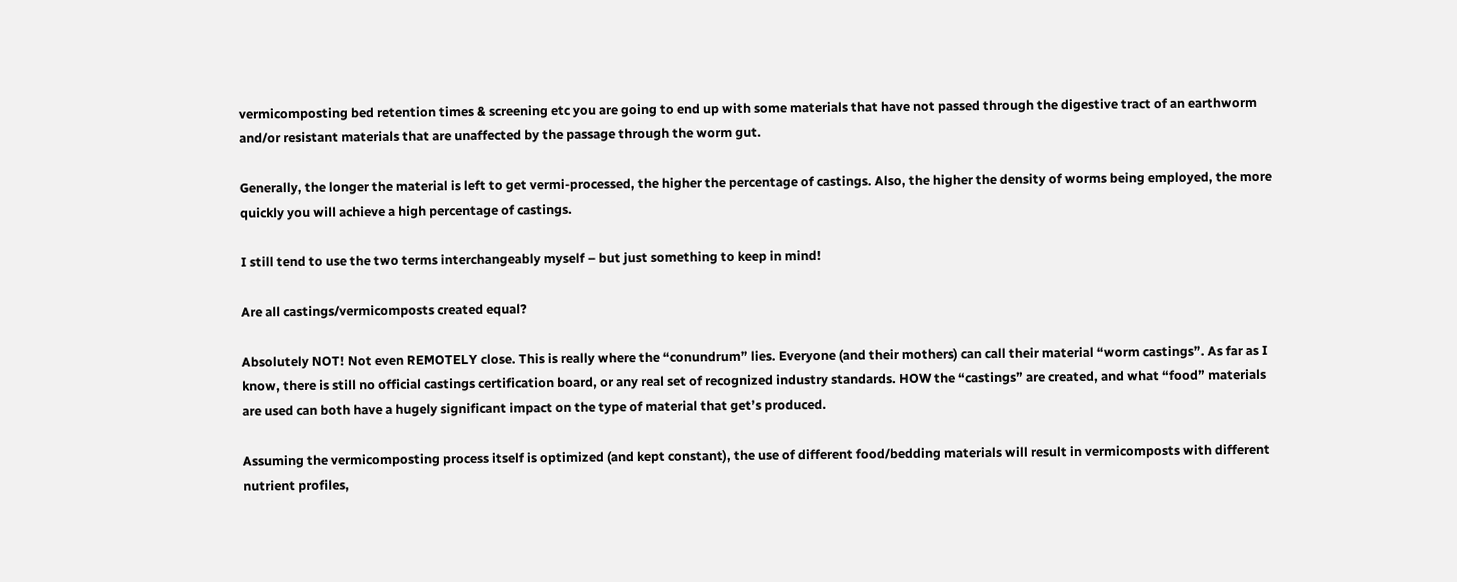vermicomposting bed retention times & screening etc you are going to end up with some materials that have not passed through the digestive tract of an earthworm and/or resistant materials that are unaffected by the passage through the worm gut.

Generally, the longer the material is left to get vermi-processed, the higher the percentage of castings. Also, the higher the density of worms being employed, the more quickly you will achieve a high percentage of castings.

I still tend to use the two terms interchangeably myself – but just something to keep in mind!

Are all castings/vermicomposts created equal?

Absolutely NOT! Not even REMOTELY close. This is really where the “conundrum” lies. Everyone (and their mothers) can call their material “worm castings”. As far as I know, there is still no official castings certification board, or any real set of recognized industry standards. HOW the “castings” are created, and what “food” materials are used can both have a hugely significant impact on the type of material that get’s produced.

Assuming the vermicomposting process itself is optimized (and kept constant), the use of different food/bedding materials will result in vermicomposts with different nutrient profiles,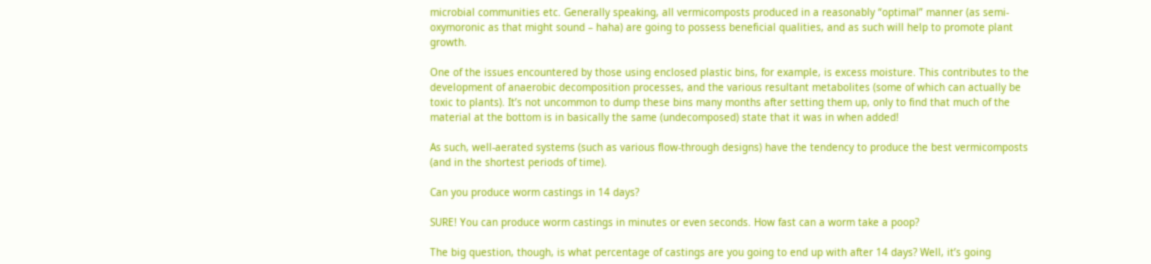microbial communities etc. Generally speaking, all vermicomposts produced in a reasonably “optimal” manner (as semi-oxymoronic as that might sound – haha) are going to possess beneficial qualities, and as such will help to promote plant growth.

One of the issues encountered by those using enclosed plastic bins, for example, is excess moisture. This contributes to the development of anaerobic decomposition processes, and the various resultant metabolites (some of which can actually be toxic to plants). It’s not uncommon to dump these bins many months after setting them up, only to find that much of the material at the bottom is in basically the same (undecomposed) state that it was in when added!

As such, well-aerated systems (such as various flow-through designs) have the tendency to produce the best vermicomposts (and in the shortest periods of time).

Can you produce worm castings in 14 days?

SURE! You can produce worm castings in minutes or even seconds. How fast can a worm take a poop?

The big question, though, is what percentage of castings are you going to end up with after 14 days? Well, it’s going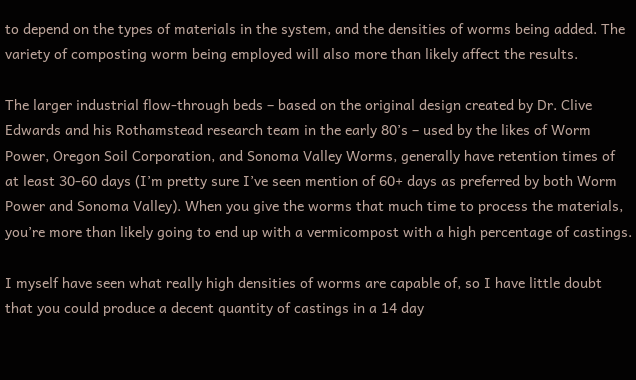to depend on the types of materials in the system, and the densities of worms being added. The variety of composting worm being employed will also more than likely affect the results.

The larger industrial flow-through beds – based on the original design created by Dr. Clive Edwards and his Rothamstead research team in the early 80’s – used by the likes of Worm Power, Oregon Soil Corporation, and Sonoma Valley Worms, generally have retention times of at least 30-60 days (I’m pretty sure I’ve seen mention of 60+ days as preferred by both Worm Power and Sonoma Valley). When you give the worms that much time to process the materials, you’re more than likely going to end up with a vermicompost with a high percentage of castings.

I myself have seen what really high densities of worms are capable of, so I have little doubt that you could produce a decent quantity of castings in a 14 day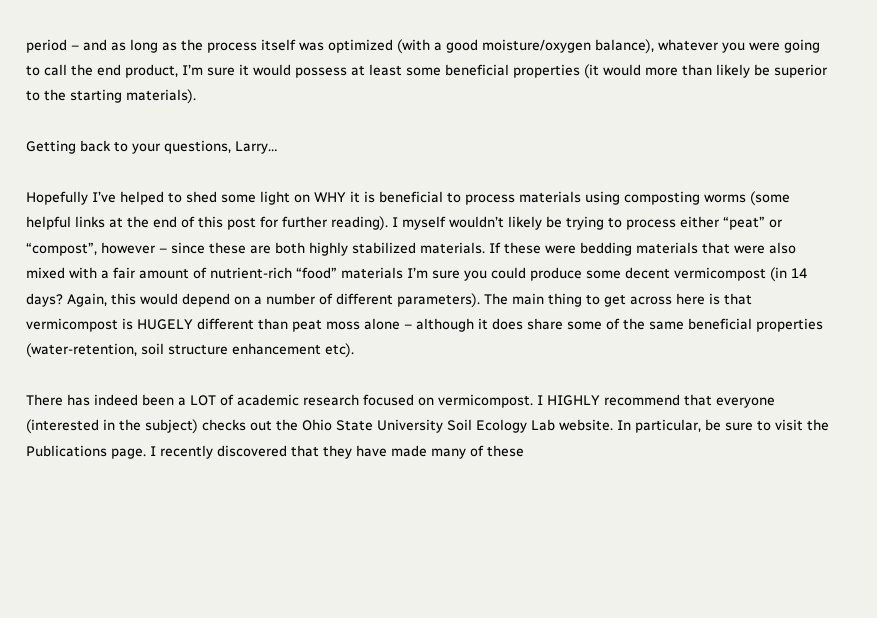period – and as long as the process itself was optimized (with a good moisture/oxygen balance), whatever you were going to call the end product, I’m sure it would possess at least some beneficial properties (it would more than likely be superior to the starting materials).

Getting back to your questions, Larry…

Hopefully I’ve helped to shed some light on WHY it is beneficial to process materials using composting worms (some helpful links at the end of this post for further reading). I myself wouldn’t likely be trying to process either “peat” or “compost”, however – since these are both highly stabilized materials. If these were bedding materials that were also mixed with a fair amount of nutrient-rich “food” materials I’m sure you could produce some decent vermicompost (in 14 days? Again, this would depend on a number of different parameters). The main thing to get across here is that vermicompost is HUGELY different than peat moss alone – although it does share some of the same beneficial properties (water-retention, soil structure enhancement etc).

There has indeed been a LOT of academic research focused on vermicompost. I HIGHLY recommend that everyone (interested in the subject) checks out the Ohio State University Soil Ecology Lab website. In particular, be sure to visit the Publications page. I recently discovered that they have made many of these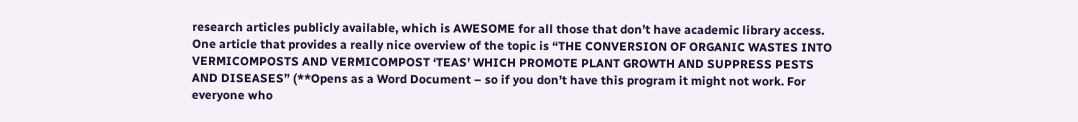research articles publicly available, which is AWESOME for all those that don’t have academic library access. One article that provides a really nice overview of the topic is “THE CONVERSION OF ORGANIC WASTES INTO VERMICOMPOSTS AND VERMICOMPOST ‘TEAS’ WHICH PROMOTE PLANT GROWTH AND SUPPRESS PESTS AND DISEASES” (**Opens as a Word Document – so if you don’t have this program it might not work. For everyone who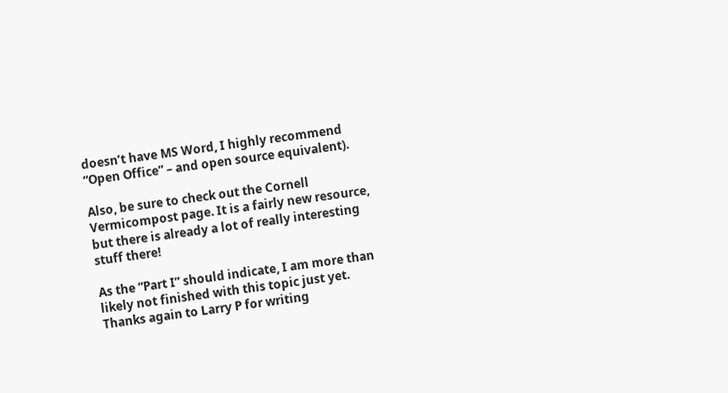doesn’t have MS Word, I highly recommend “Open Office” – and open source equivalent).

Also, be sure to check out the Cornell Vermicompost page. It is a fairly new resource, but there is already a lot of really interesting stuff there!

As the “Part I” should indicate, I am more than likely not finished with this topic just yet.
Thanks again to Larry P for writing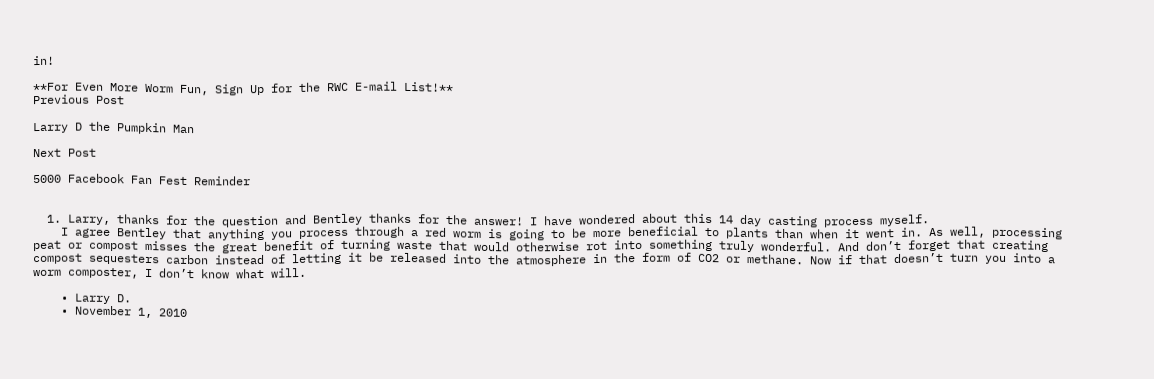in!

**For Even More Worm Fun, Sign Up for the RWC E-mail List!**
Previous Post

Larry D the Pumpkin Man

Next Post

5000 Facebook Fan Fest Reminder


  1. Larry, thanks for the question and Bentley thanks for the answer! I have wondered about this 14 day casting process myself.
    I agree Bentley that anything you process through a red worm is going to be more beneficial to plants than when it went in. As well, processing peat or compost misses the great benefit of turning waste that would otherwise rot into something truly wonderful. And don’t forget that creating compost sequesters carbon instead of letting it be released into the atmosphere in the form of CO2 or methane. Now if that doesn’t turn you into a worm composter, I don’t know what will.

    • Larry D.
    • November 1, 2010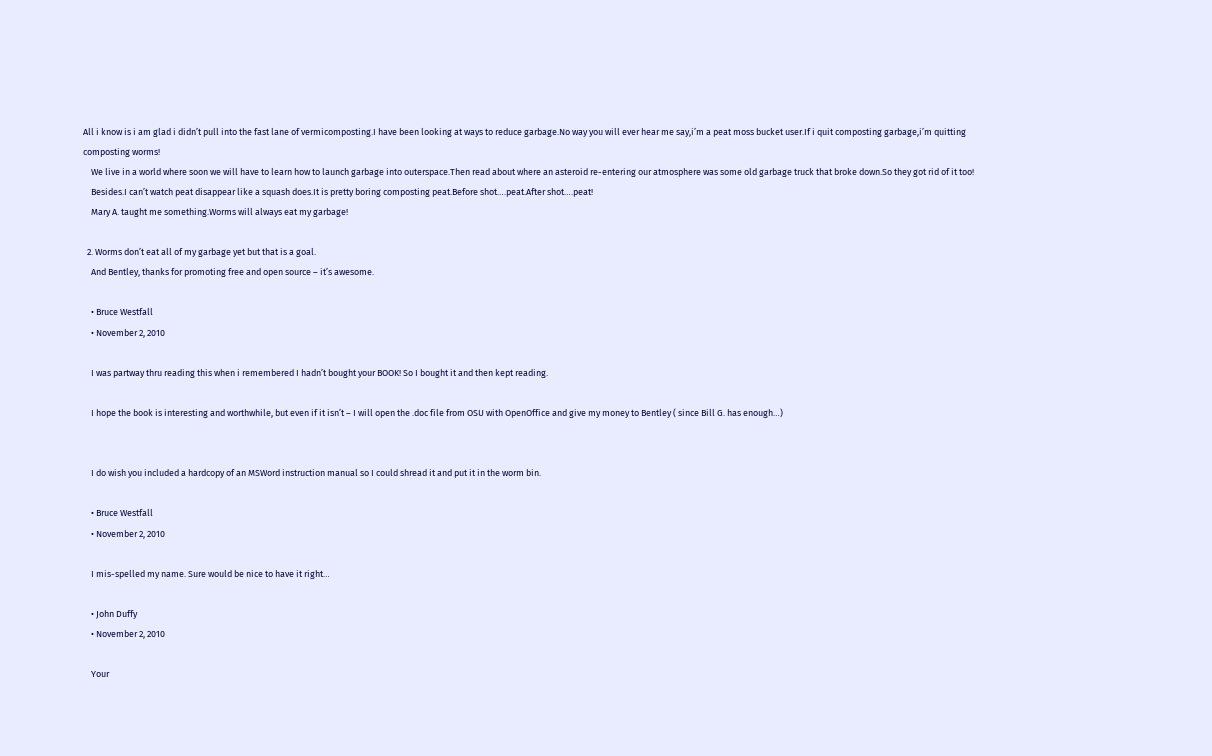All i know is i am glad i didn’t pull into the fast lane of vermicomposting.I have been looking at ways to reduce garbage.No way you will ever hear me say,i’m a peat moss bucket user.If i quit composting garbage,i’m quitting composting worms!
    We live in a world where soon we will have to learn how to launch garbage into outerspace.Then read about where an asteroid re-entering our atmosphere was some old garbage truck that broke down.So they got rid of it too!
    Besides.I can’t watch peat disappear like a squash does.It is pretty boring composting peat.Before shot….peat.After shot….peat!
    Mary A. taught me something.Worms will always eat my garbage!

  2. Worms don’t eat all of my garbage yet but that is a goal.
    And Bentley, thanks for promoting free and open source – it’s awesome.

    • Bruce Westfall
    • November 2, 2010

    I was partway thru reading this when i remembered I hadn’t bought your BOOK! So I bought it and then kept reading.

    I hope the book is interesting and worthwhile, but even if it isn’t – I will open the .doc file from OSU with OpenOffice and give my money to Bentley ( since Bill G. has enough…)


    I do wish you included a hardcopy of an MSWord instruction manual so I could shread it and put it in the worm bin.

    • Bruce Westfall
    • November 2, 2010

    I mis-spelled my name. Sure would be nice to have it right…

    • John Duffy
    • November 2, 2010

    Your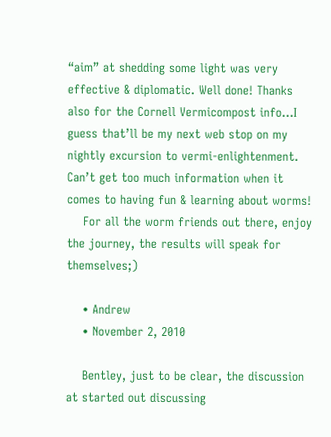“aim” at shedding some light was very effective & diplomatic. Well done! Thanks also for the Cornell Vermicompost info…I guess that’ll be my next web stop on my nightly excursion to vermi-enlightenment. Can’t get too much information when it comes to having fun & learning about worms!
    For all the worm friends out there, enjoy the journey, the results will speak for themselves;)

    • Andrew
    • November 2, 2010

    Bentley, just to be clear, the discussion at started out discussing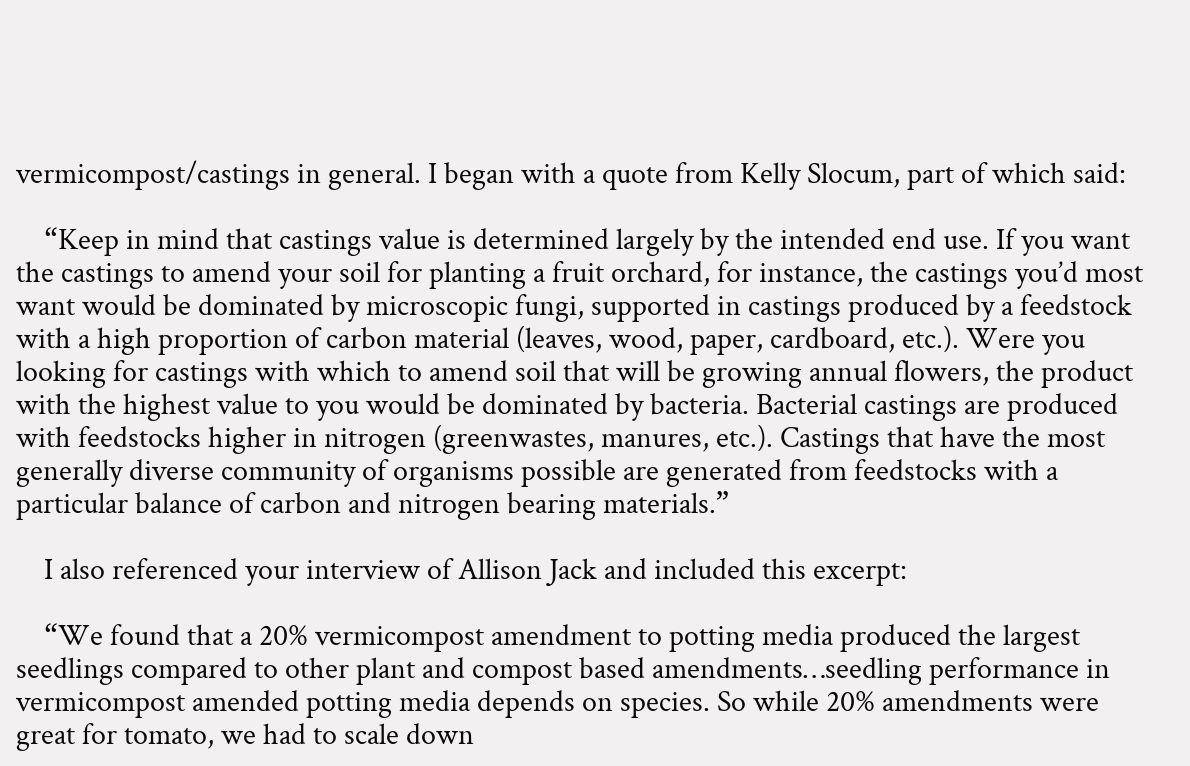vermicompost/castings in general. I began with a quote from Kelly Slocum, part of which said:

    “Keep in mind that castings value is determined largely by the intended end use. If you want the castings to amend your soil for planting a fruit orchard, for instance, the castings you’d most want would be dominated by microscopic fungi, supported in castings produced by a feedstock with a high proportion of carbon material (leaves, wood, paper, cardboard, etc.). Were you looking for castings with which to amend soil that will be growing annual flowers, the product with the highest value to you would be dominated by bacteria. Bacterial castings are produced with feedstocks higher in nitrogen (greenwastes, manures, etc.). Castings that have the most generally diverse community of organisms possible are generated from feedstocks with a particular balance of carbon and nitrogen bearing materials.”

    I also referenced your interview of Allison Jack and included this excerpt:

    “We found that a 20% vermicompost amendment to potting media produced the largest seedlings compared to other plant and compost based amendments…seedling performance in vermicompost amended potting media depends on species. So while 20% amendments were great for tomato, we had to scale down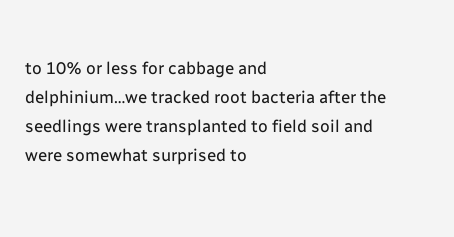to 10% or less for cabbage and delphinium…we tracked root bacteria after the seedlings were transplanted to field soil and were somewhat surprised to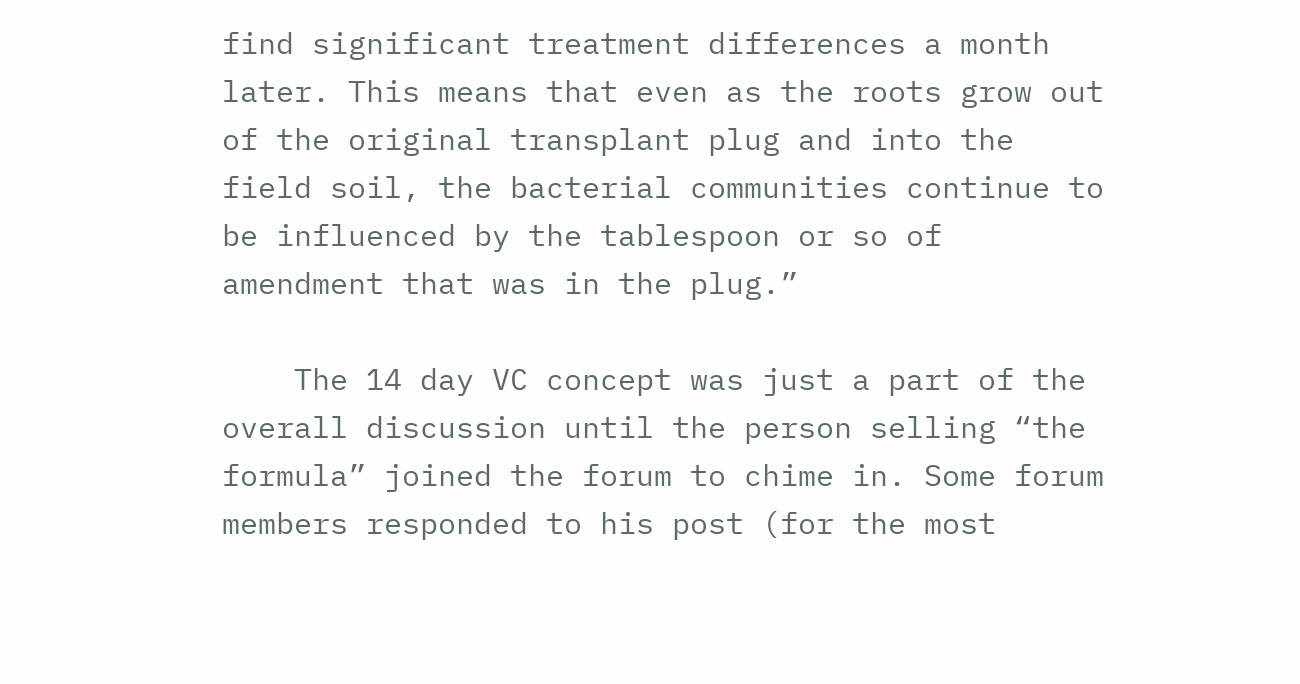find significant treatment differences a month later. This means that even as the roots grow out of the original transplant plug and into the field soil, the bacterial communities continue to be influenced by the tablespoon or so of amendment that was in the plug.”

    The 14 day VC concept was just a part of the overall discussion until the person selling “the formula” joined the forum to chime in. Some forum members responded to his post (for the most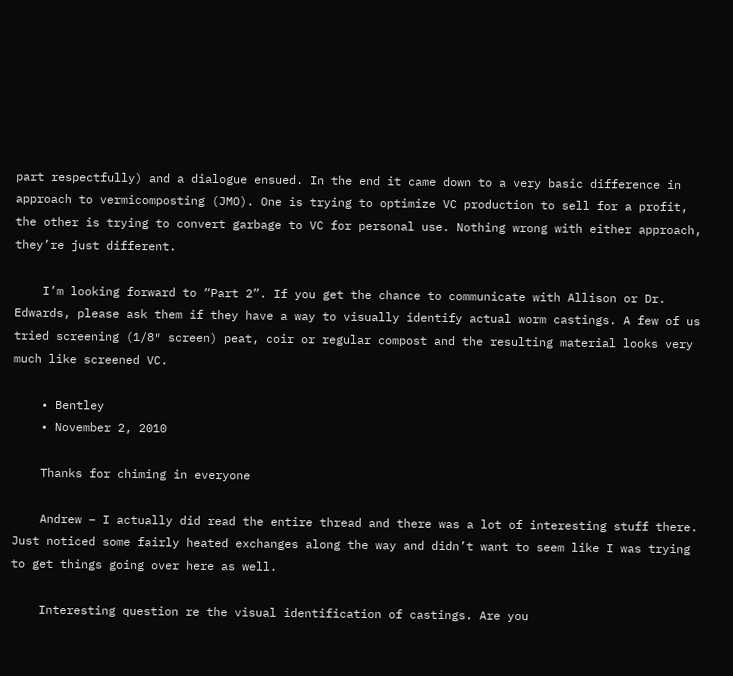part respectfully) and a dialogue ensued. In the end it came down to a very basic difference in approach to vermicomposting (JMO). One is trying to optimize VC production to sell for a profit, the other is trying to convert garbage to VC for personal use. Nothing wrong with either approach, they’re just different.

    I’m looking forward to “Part 2”. If you get the chance to communicate with Allison or Dr. Edwards, please ask them if they have a way to visually identify actual worm castings. A few of us tried screening (1/8″ screen) peat, coir or regular compost and the resulting material looks very much like screened VC.

    • Bentley
    • November 2, 2010

    Thanks for chiming in everyone

    Andrew – I actually did read the entire thread and there was a lot of interesting stuff there. Just noticed some fairly heated exchanges along the way and didn’t want to seem like I was trying to get things going over here as well.

    Interesting question re the visual identification of castings. Are you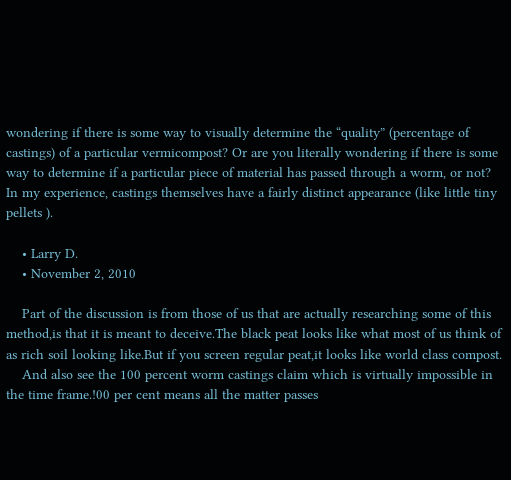wondering if there is some way to visually determine the “quality” (percentage of castings) of a particular vermicompost? Or are you literally wondering if there is some way to determine if a particular piece of material has passed through a worm, or not? In my experience, castings themselves have a fairly distinct appearance (like little tiny pellets ).

    • Larry D.
    • November 2, 2010

    Part of the discussion is from those of us that are actually researching some of this method,is that it is meant to deceive.The black peat looks like what most of us think of as rich soil looking like.But if you screen regular peat,it looks like world class compost.
    And also see the 100 percent worm castings claim which is virtually impossible in the time frame.!00 per cent means all the matter passes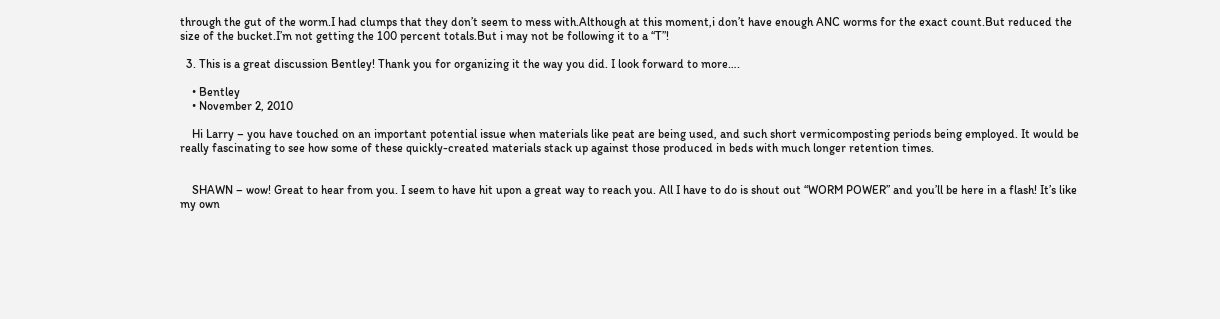through the gut of the worm.I had clumps that they don’t seem to mess with.Although at this moment,i don’t have enough ANC worms for the exact count.But reduced the size of the bucket.I’m not getting the 100 percent totals.But i may not be following it to a “T”!

  3. This is a great discussion Bentley! Thank you for organizing it the way you did. I look forward to more….

    • Bentley
    • November 2, 2010

    Hi Larry – you have touched on an important potential issue when materials like peat are being used, and such short vermicomposting periods being employed. It would be really fascinating to see how some of these quickly-created materials stack up against those produced in beds with much longer retention times.


    SHAWN – wow! Great to hear from you. I seem to have hit upon a great way to reach you. All I have to do is shout out “WORM POWER” and you’ll be here in a flash! It’s like my own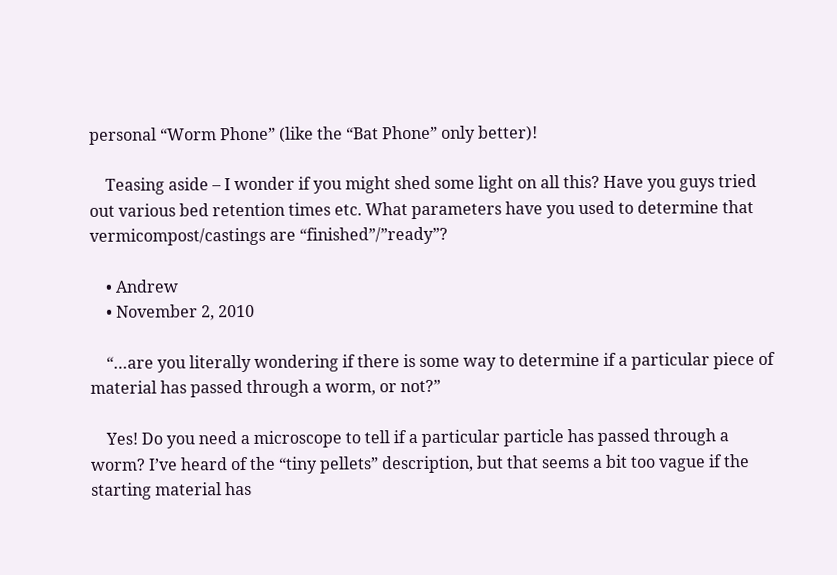personal “Worm Phone” (like the “Bat Phone” only better)!

    Teasing aside – I wonder if you might shed some light on all this? Have you guys tried out various bed retention times etc. What parameters have you used to determine that vermicompost/castings are “finished”/”ready”?

    • Andrew
    • November 2, 2010

    “…are you literally wondering if there is some way to determine if a particular piece of material has passed through a worm, or not?”

    Yes! Do you need a microscope to tell if a particular particle has passed through a worm? I’ve heard of the “tiny pellets” description, but that seems a bit too vague if the starting material has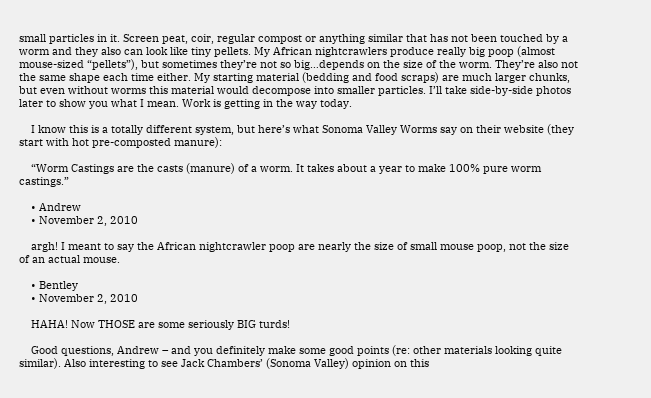small particles in it. Screen peat, coir, regular compost or anything similar that has not been touched by a worm and they also can look like tiny pellets. My African nightcrawlers produce really big poop (almost mouse-sized “pellets”), but sometimes they’re not so big…depends on the size of the worm. They’re also not the same shape each time either. My starting material (bedding and food scraps) are much larger chunks, but even without worms this material would decompose into smaller particles. I’ll take side-by-side photos later to show you what I mean. Work is getting in the way today.

    I know this is a totally different system, but here’s what Sonoma Valley Worms say on their website (they start with hot pre-composted manure):

    “Worm Castings are the casts (manure) of a worm. It takes about a year to make 100% pure worm castings.”

    • Andrew
    • November 2, 2010

    argh! I meant to say the African nightcrawler poop are nearly the size of small mouse poop, not the size of an actual mouse.

    • Bentley
    • November 2, 2010

    HAHA! Now THOSE are some seriously BIG turds!

    Good questions, Andrew – and you definitely make some good points (re: other materials looking quite similar). Also interesting to see Jack Chambers’ (Sonoma Valley) opinion on this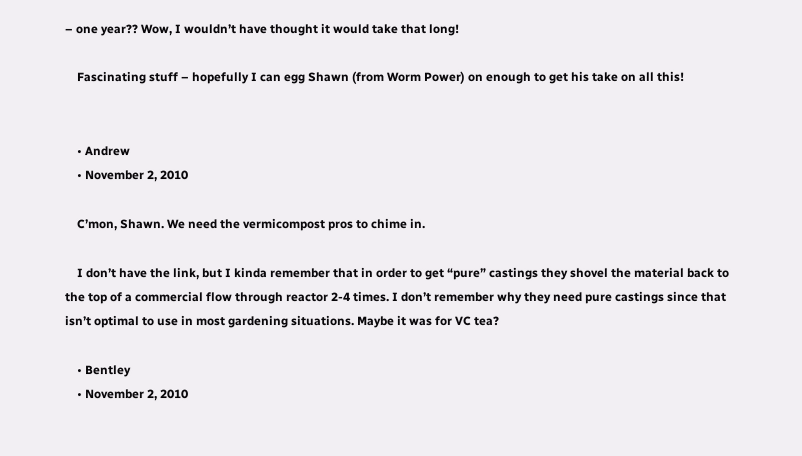– one year?? Wow, I wouldn’t have thought it would take that long!

    Fascinating stuff – hopefully I can egg Shawn (from Worm Power) on enough to get his take on all this!


    • Andrew
    • November 2, 2010

    C’mon, Shawn. We need the vermicompost pros to chime in.

    I don’t have the link, but I kinda remember that in order to get “pure” castings they shovel the material back to the top of a commercial flow through reactor 2-4 times. I don’t remember why they need pure castings since that isn’t optimal to use in most gardening situations. Maybe it was for VC tea?

    • Bentley
    • November 2, 2010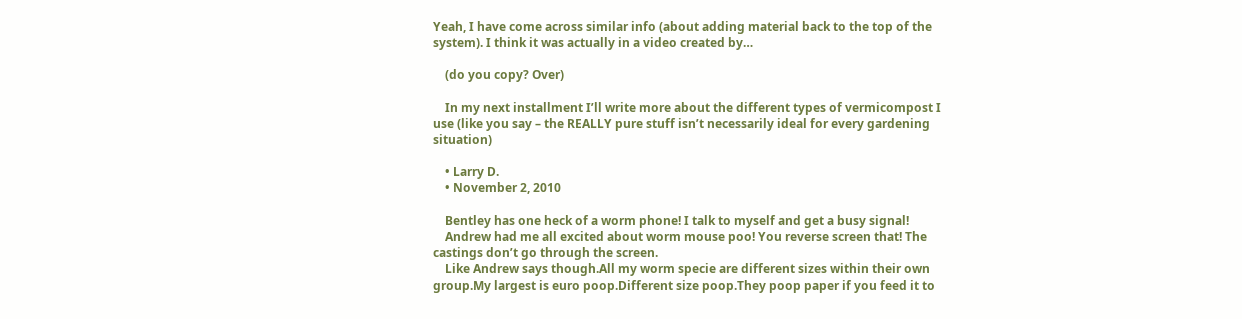Yeah, I have come across similar info (about adding material back to the top of the system). I think it was actually in a video created by…

    (do you copy? Over)

    In my next installment I’ll write more about the different types of vermicompost I use (like you say – the REALLY pure stuff isn’t necessarily ideal for every gardening situation)

    • Larry D.
    • November 2, 2010

    Bentley has one heck of a worm phone! I talk to myself and get a busy signal!
    Andrew had me all excited about worm mouse poo! You reverse screen that! The castings don’t go through the screen.
    Like Andrew says though.All my worm specie are different sizes within their own group.My largest is euro poop.Different size poop.They poop paper if you feed it to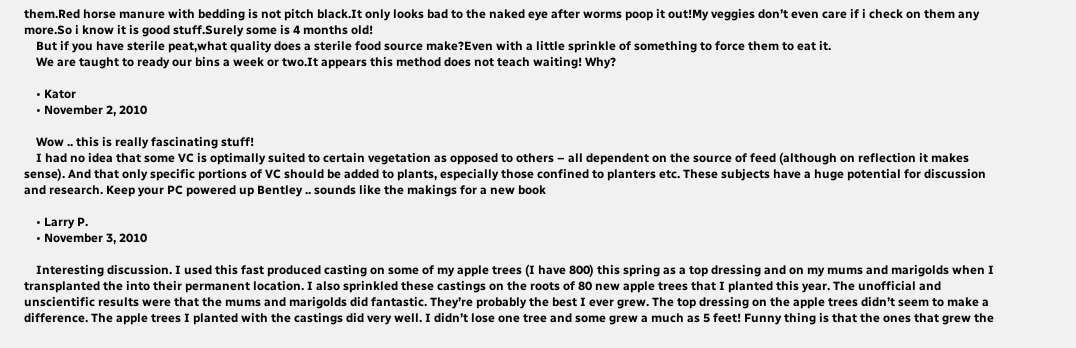them.Red horse manure with bedding is not pitch black.It only looks bad to the naked eye after worms poop it out!My veggies don’t even care if i check on them any more.So i know it is good stuff.Surely some is 4 months old!
    But if you have sterile peat,what quality does a sterile food source make?Even with a little sprinkle of something to force them to eat it.
    We are taught to ready our bins a week or two.It appears this method does not teach waiting! Why?

    • Kator
    • November 2, 2010

    Wow .. this is really fascinating stuff!
    I had no idea that some VC is optimally suited to certain vegetation as opposed to others – all dependent on the source of feed (although on reflection it makes sense). And that only specific portions of VC should be added to plants, especially those confined to planters etc. These subjects have a huge potential for discussion and research. Keep your PC powered up Bentley .. sounds like the makings for a new book

    • Larry P.
    • November 3, 2010

    Interesting discussion. I used this fast produced casting on some of my apple trees (I have 800) this spring as a top dressing and on my mums and marigolds when I transplanted the into their permanent location. I also sprinkled these castings on the roots of 80 new apple trees that I planted this year. The unofficial and unscientific results were that the mums and marigolds did fantastic. They’re probably the best I ever grew. The top dressing on the apple trees didn’t seem to make a difference. The apple trees I planted with the castings did very well. I didn’t lose one tree and some grew a much as 5 feet! Funny thing is that the ones that grew the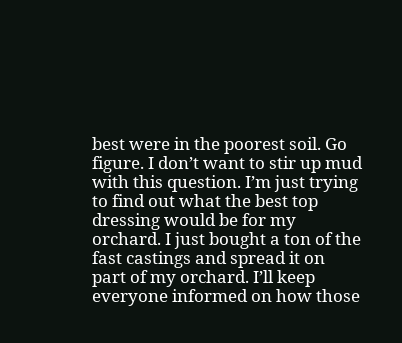best were in the poorest soil. Go figure. I don’t want to stir up mud with this question. I’m just trying to find out what the best top dressing would be for my orchard. I just bought a ton of the fast castings and spread it on part of my orchard. I’ll keep everyone informed on how those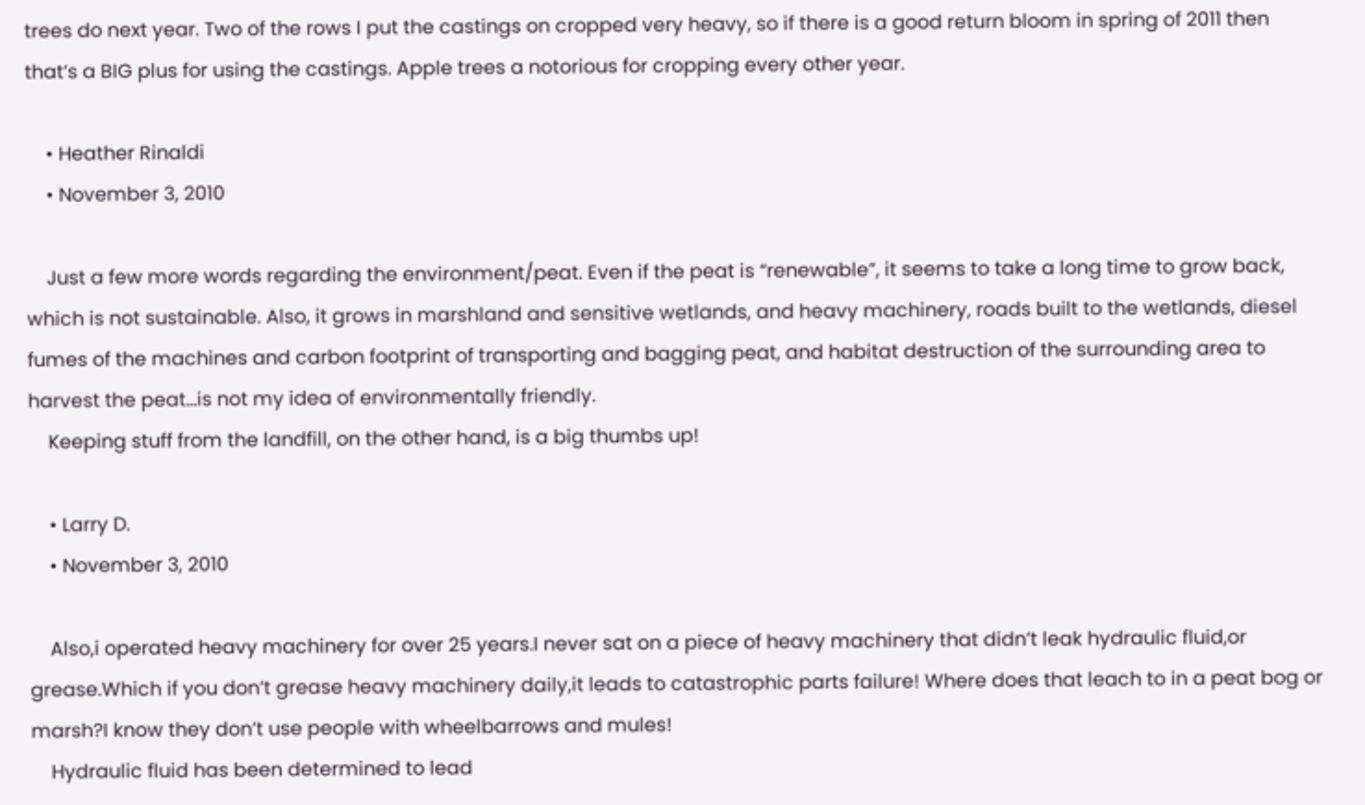trees do next year. Two of the rows I put the castings on cropped very heavy, so if there is a good return bloom in spring of 2011 then that’s a BIG plus for using the castings. Apple trees a notorious for cropping every other year.

    • Heather Rinaldi
    • November 3, 2010

    Just a few more words regarding the environment/peat. Even if the peat is “renewable”, it seems to take a long time to grow back, which is not sustainable. Also, it grows in marshland and sensitive wetlands, and heavy machinery, roads built to the wetlands, diesel fumes of the machines and carbon footprint of transporting and bagging peat, and habitat destruction of the surrounding area to harvest the peat…is not my idea of environmentally friendly.
    Keeping stuff from the landfill, on the other hand, is a big thumbs up!

    • Larry D.
    • November 3, 2010

    Also,i operated heavy machinery for over 25 years.I never sat on a piece of heavy machinery that didn’t leak hydraulic fluid,or grease.Which if you don’t grease heavy machinery daily,it leads to catastrophic parts failure! Where does that leach to in a peat bog or marsh?I know they don’t use people with wheelbarrows and mules!
    Hydraulic fluid has been determined to lead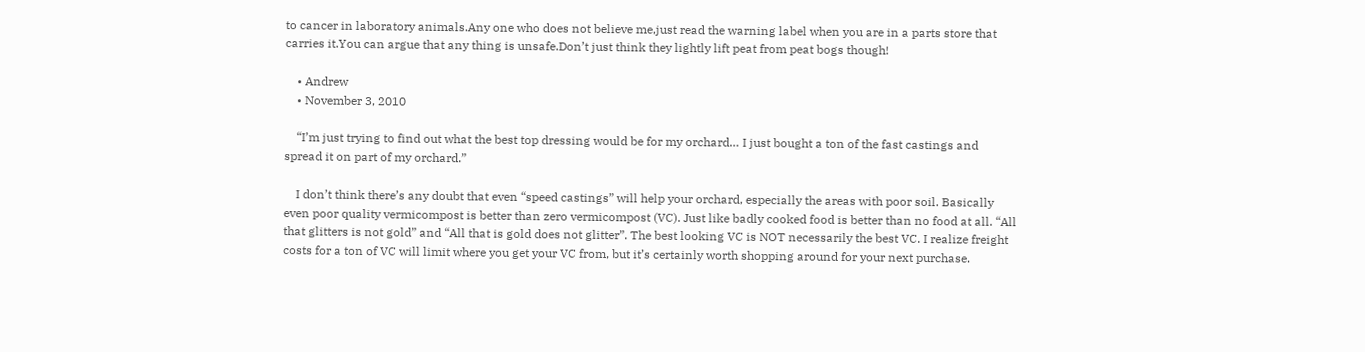to cancer in laboratory animals.Any one who does not believe me,just read the warning label when you are in a parts store that carries it.You can argue that any thing is unsafe.Don’t just think they lightly lift peat from peat bogs though!

    • Andrew
    • November 3, 2010

    “I’m just trying to find out what the best top dressing would be for my orchard… I just bought a ton of the fast castings and spread it on part of my orchard.”

    I don’t think there’s any doubt that even “speed castings” will help your orchard, especially the areas with poor soil. Basically even poor quality vermicompost is better than zero vermicompost (VC). Just like badly cooked food is better than no food at all. “All that glitters is not gold” and “All that is gold does not glitter”. The best looking VC is NOT necessarily the best VC. I realize freight costs for a ton of VC will limit where you get your VC from, but it’s certainly worth shopping around for your next purchase.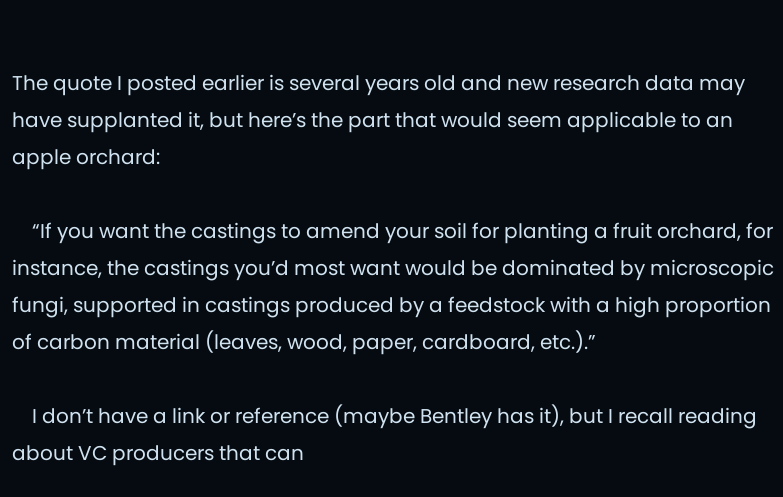The quote I posted earlier is several years old and new research data may have supplanted it, but here’s the part that would seem applicable to an apple orchard:

    “If you want the castings to amend your soil for planting a fruit orchard, for instance, the castings you’d most want would be dominated by microscopic fungi, supported in castings produced by a feedstock with a high proportion of carbon material (leaves, wood, paper, cardboard, etc.).”

    I don’t have a link or reference (maybe Bentley has it), but I recall reading about VC producers that can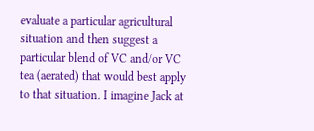evaluate a particular agricultural situation and then suggest a particular blend of VC and/or VC tea (aerated) that would best apply to that situation. I imagine Jack at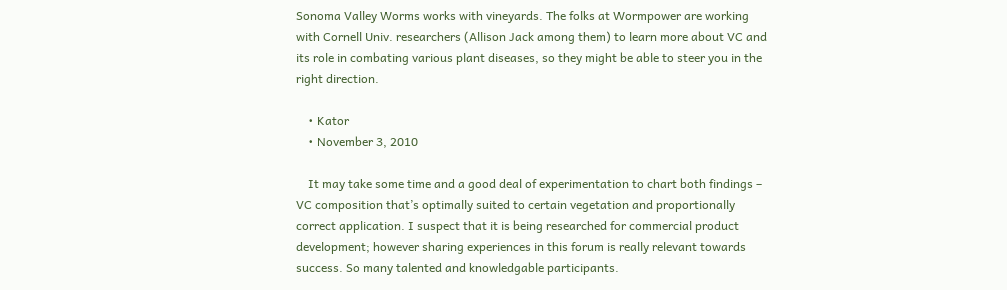Sonoma Valley Worms works with vineyards. The folks at Wormpower are working with Cornell Univ. researchers (Allison Jack among them) to learn more about VC and its role in combating various plant diseases, so they might be able to steer you in the right direction.

    • Kator
    • November 3, 2010

    It may take some time and a good deal of experimentation to chart both findings – VC composition that’s optimally suited to certain vegetation and proportionally correct application. I suspect that it is being researched for commercial product development; however sharing experiences in this forum is really relevant towards success. So many talented and knowledgable participants.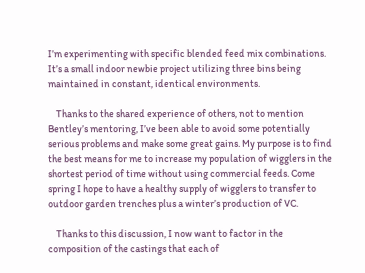I’m experimenting with specific blended feed mix combinations. It’s a small indoor newbie project utilizing three bins being maintained in constant, identical environments.

    Thanks to the shared experience of others, not to mention Bentley’s mentoring, I’ve been able to avoid some potentially serious problems and make some great gains. My purpose is to find the best means for me to increase my population of wigglers in the shortest period of time without using commercial feeds. Come spring I hope to have a healthy supply of wigglers to transfer to outdoor garden trenches plus a winter’s production of VC.

    Thanks to this discussion, I now want to factor in the composition of the castings that each of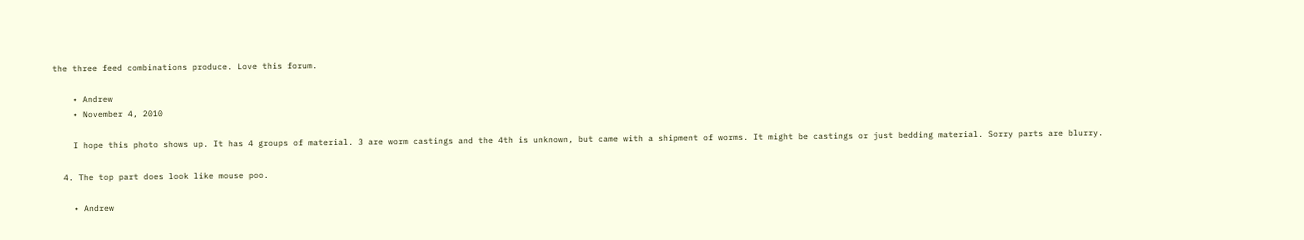the three feed combinations produce. Love this forum.

    • Andrew
    • November 4, 2010

    I hope this photo shows up. It has 4 groups of material. 3 are worm castings and the 4th is unknown, but came with a shipment of worms. It might be castings or just bedding material. Sorry parts are blurry.

  4. The top part does look like mouse poo.

    • Andrew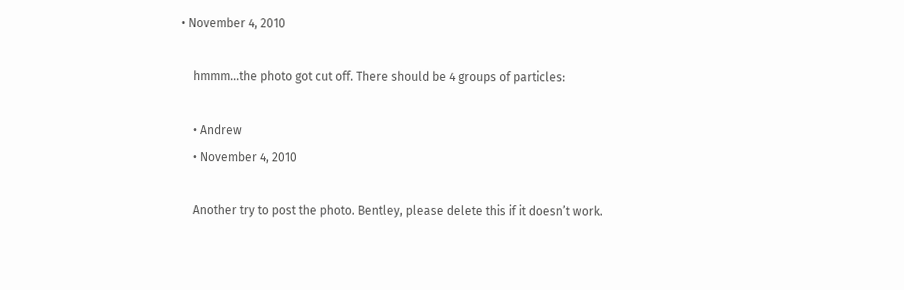• November 4, 2010

    hmmm…the photo got cut off. There should be 4 groups of particles:

    • Andrew
    • November 4, 2010

    Another try to post the photo. Bentley, please delete this if it doesn’t work.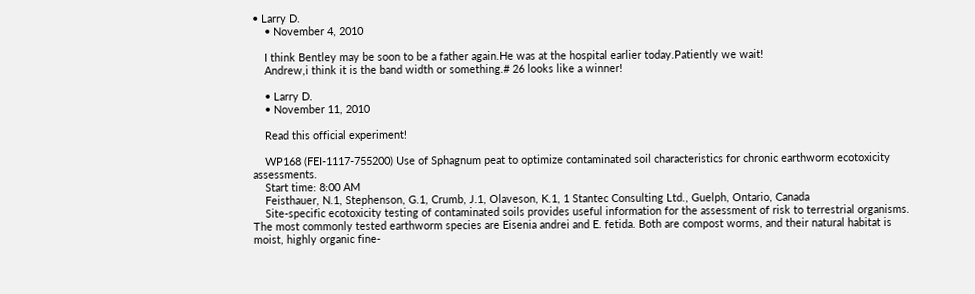• Larry D.
    • November 4, 2010

    I think Bentley may be soon to be a father again.He was at the hospital earlier today.Patiently we wait!
    Andrew,i think it is the band width or something.# 26 looks like a winner!

    • Larry D.
    • November 11, 2010

    Read this official experiment!

    WP168 (FEI-1117-755200) Use of Sphagnum peat to optimize contaminated soil characteristics for chronic earthworm ecotoxicity assessments.
    Start time: 8:00 AM
    Feisthauer, N.1, Stephenson, G.1, Crumb, J.1, Olaveson, K.1, 1 Stantec Consulting Ltd., Guelph, Ontario, Canada
    Site-specific ecotoxicity testing of contaminated soils provides useful information for the assessment of risk to terrestrial organisms. The most commonly tested earthworm species are Eisenia andrei and E. fetida. Both are compost worms, and their natural habitat is moist, highly organic fine-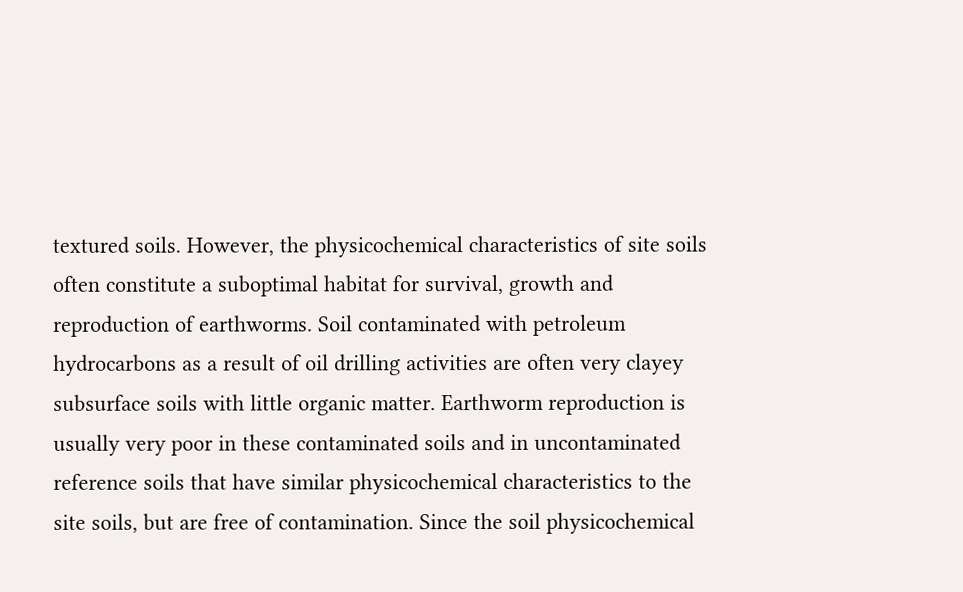textured soils. However, the physicochemical characteristics of site soils often constitute a suboptimal habitat for survival, growth and reproduction of earthworms. Soil contaminated with petroleum hydrocarbons as a result of oil drilling activities are often very clayey subsurface soils with little organic matter. Earthworm reproduction is usually very poor in these contaminated soils and in uncontaminated reference soils that have similar physicochemical characteristics to the site soils, but are free of contamination. Since the soil physicochemical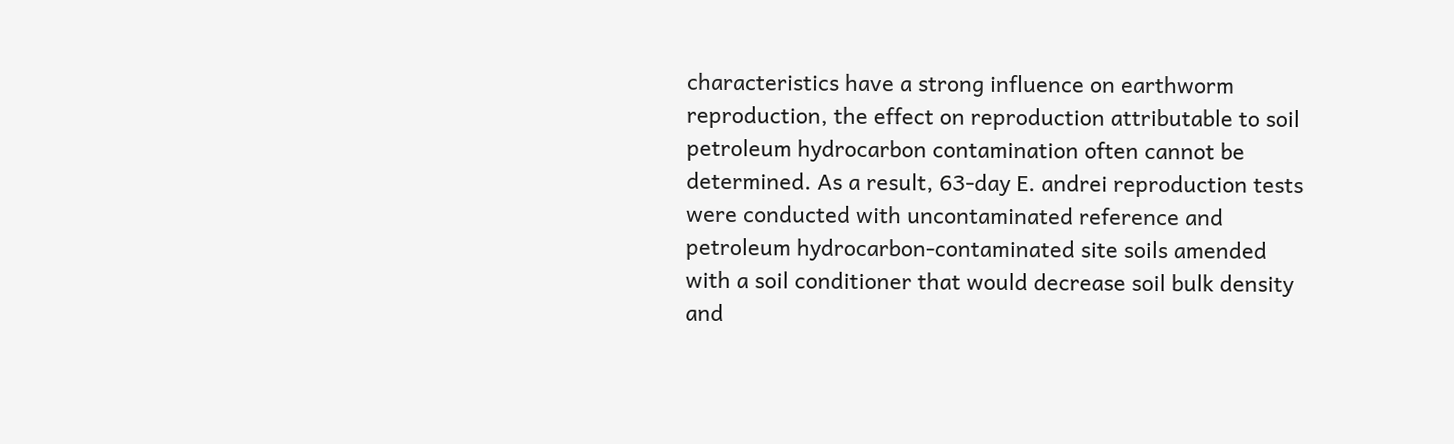characteristics have a strong influence on earthworm reproduction, the effect on reproduction attributable to soil petroleum hydrocarbon contamination often cannot be determined. As a result, 63-day E. andrei reproduction tests were conducted with uncontaminated reference and petroleum hydrocarbon-contaminated site soils amended with a soil conditioner that would decrease soil bulk density and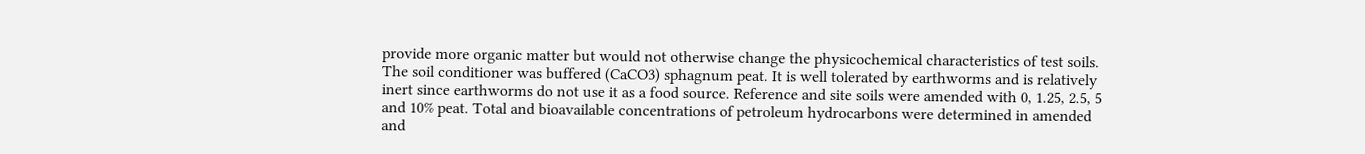provide more organic matter but would not otherwise change the physicochemical characteristics of test soils. The soil conditioner was buffered (CaCO3) sphagnum peat. It is well tolerated by earthworms and is relatively inert since earthworms do not use it as a food source. Reference and site soils were amended with 0, 1.25, 2.5, 5 and 10% peat. Total and bioavailable concentrations of petroleum hydrocarbons were determined in amended and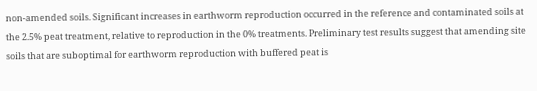non-amended soils. Significant increases in earthworm reproduction occurred in the reference and contaminated soils at the 2.5% peat treatment, relative to reproduction in the 0% treatments. Preliminary test results suggest that amending site soils that are suboptimal for earthworm reproduction with buffered peat is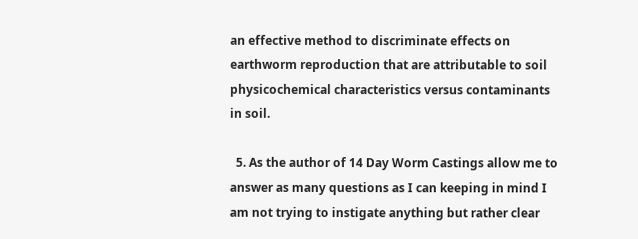an effective method to discriminate effects on earthworm reproduction that are attributable to soil physicochemical characteristics versus contaminants in soil.

  5. As the author of 14 Day Worm Castings allow me to answer as many questions as I can keeping in mind I am not trying to instigate anything but rather clear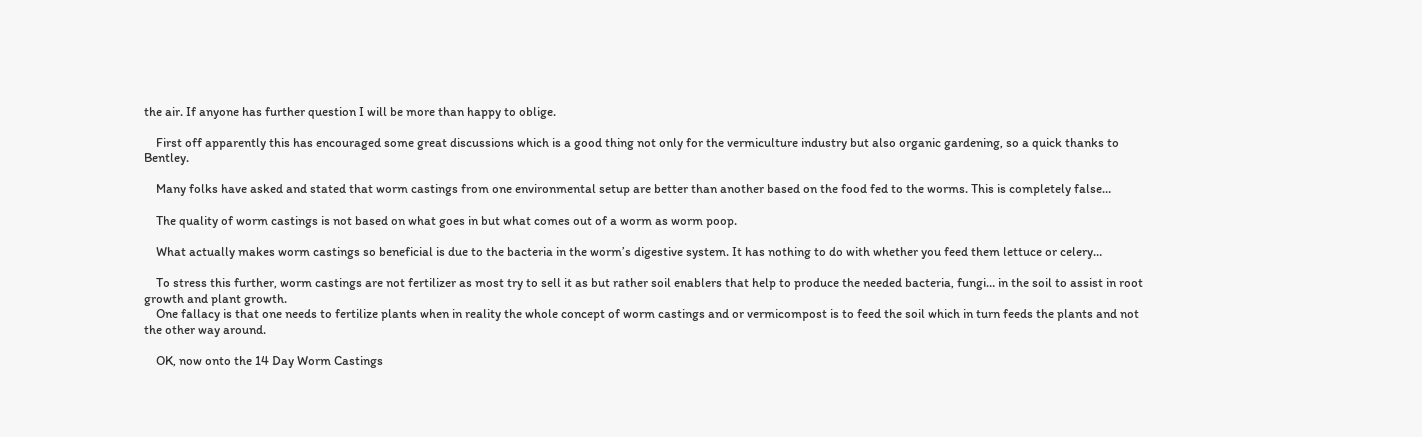the air. If anyone has further question I will be more than happy to oblige.

    First off apparently this has encouraged some great discussions which is a good thing not only for the vermiculture industry but also organic gardening, so a quick thanks to Bentley.

    Many folks have asked and stated that worm castings from one environmental setup are better than another based on the food fed to the worms. This is completely false…

    The quality of worm castings is not based on what goes in but what comes out of a worm as worm poop.

    What actually makes worm castings so beneficial is due to the bacteria in the worm’s digestive system. It has nothing to do with whether you feed them lettuce or celery…

    To stress this further, worm castings are not fertilizer as most try to sell it as but rather soil enablers that help to produce the needed bacteria, fungi… in the soil to assist in root growth and plant growth.
    One fallacy is that one needs to fertilize plants when in reality the whole concept of worm castings and or vermicompost is to feed the soil which in turn feeds the plants and not the other way around.

    OK, now onto the 14 Day Worm Castings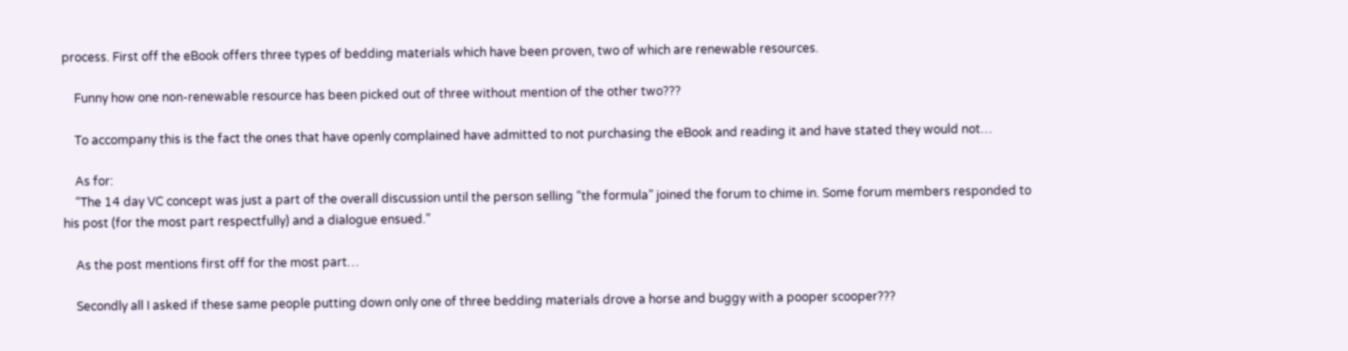process. First off the eBook offers three types of bedding materials which have been proven, two of which are renewable resources.

    Funny how one non-renewable resource has been picked out of three without mention of the other two???

    To accompany this is the fact the ones that have openly complained have admitted to not purchasing the eBook and reading it and have stated they would not…

    As for:
    “The 14 day VC concept was just a part of the overall discussion until the person selling “the formula” joined the forum to chime in. Some forum members responded to his post (for the most part respectfully) and a dialogue ensued.”

    As the post mentions first off for the most part…

    Secondly all I asked if these same people putting down only one of three bedding materials drove a horse and buggy with a pooper scooper???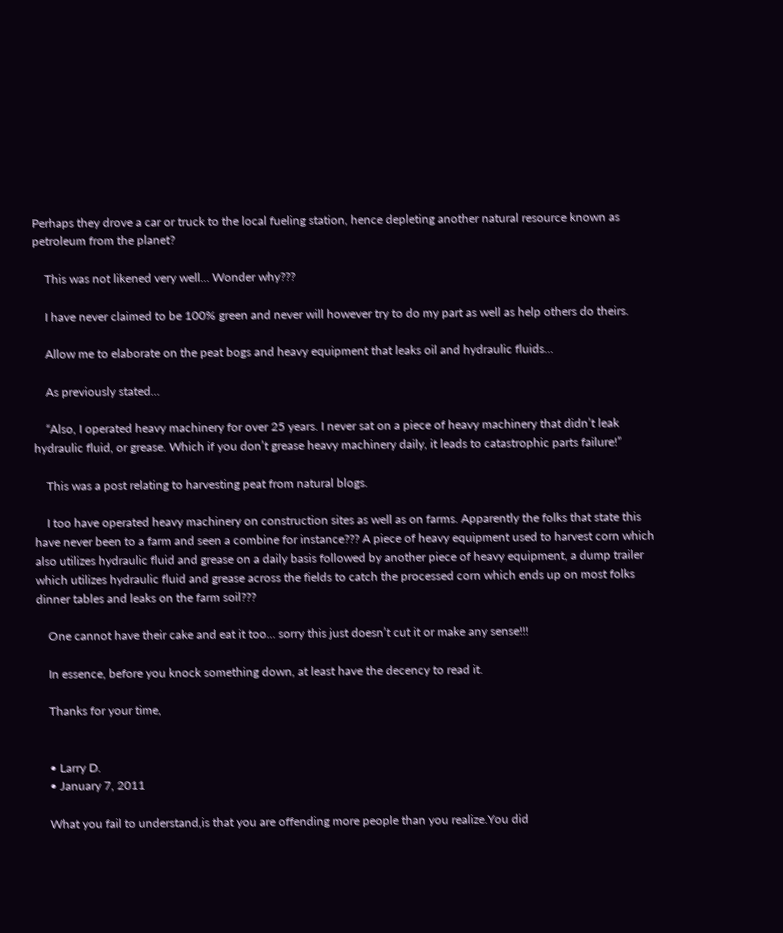Perhaps they drove a car or truck to the local fueling station, hence depleting another natural resource known as petroleum from the planet?

    This was not likened very well… Wonder why???

    I have never claimed to be 100% green and never will however try to do my part as well as help others do theirs.

    Allow me to elaborate on the peat bogs and heavy equipment that leaks oil and hydraulic fluids…

    As previously stated…

    “Also, I operated heavy machinery for over 25 years. I never sat on a piece of heavy machinery that didn’t leak hydraulic fluid, or grease. Which if you don’t grease heavy machinery daily, it leads to catastrophic parts failure!”

    This was a post relating to harvesting peat from natural blogs.

    I too have operated heavy machinery on construction sites as well as on farms. Apparently the folks that state this have never been to a farm and seen a combine for instance??? A piece of heavy equipment used to harvest corn which also utilizes hydraulic fluid and grease on a daily basis followed by another piece of heavy equipment, a dump trailer which utilizes hydraulic fluid and grease across the fields to catch the processed corn which ends up on most folks dinner tables and leaks on the farm soil???

    One cannot have their cake and eat it too… sorry this just doesn’t cut it or make any sense!!!

    In essence, before you knock something down, at least have the decency to read it.

    Thanks for your time,


    • Larry D.
    • January 7, 2011

    What you fail to understand,is that you are offending more people than you realize.You did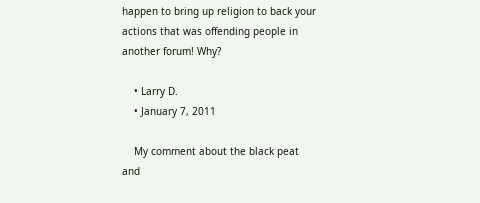happen to bring up religion to back your actions that was offending people in another forum! Why?

    • Larry D.
    • January 7, 2011

    My comment about the black peat and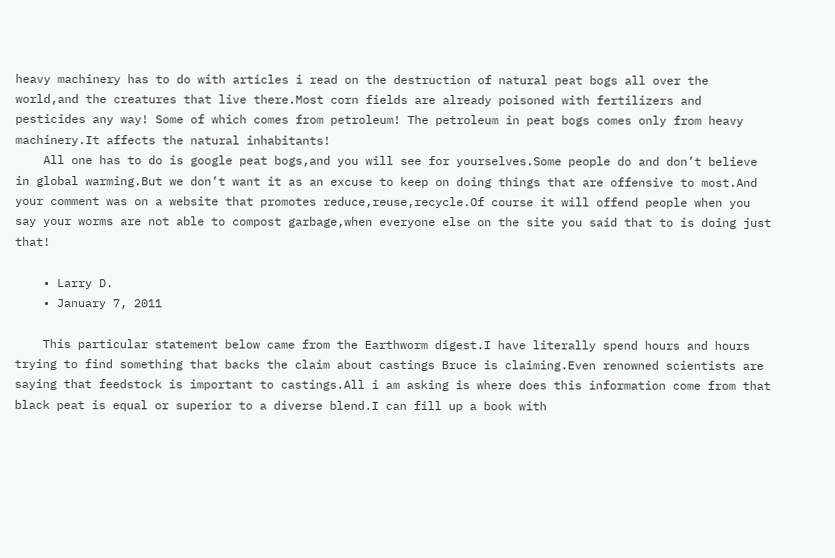heavy machinery has to do with articles i read on the destruction of natural peat bogs all over the world,and the creatures that live there.Most corn fields are already poisoned with fertilizers and pesticides any way! Some of which comes from petroleum! The petroleum in peat bogs comes only from heavy machinery.It affects the natural inhabitants!
    All one has to do is google peat bogs,and you will see for yourselves.Some people do and don’t believe in global warming.But we don’t want it as an excuse to keep on doing things that are offensive to most.And your comment was on a website that promotes reduce,reuse,recycle.Of course it will offend people when you say your worms are not able to compost garbage,when everyone else on the site you said that to is doing just that!

    • Larry D.
    • January 7, 2011

    This particular statement below came from the Earthworm digest.I have literally spend hours and hours trying to find something that backs the claim about castings Bruce is claiming.Even renowned scientists are saying that feedstock is important to castings.All i am asking is where does this information come from that black peat is equal or superior to a diverse blend.I can fill up a book with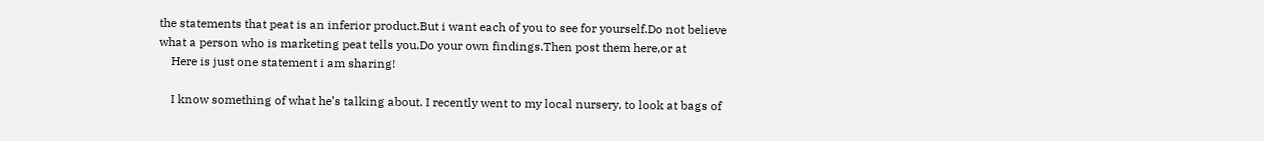the statements that peat is an inferior product.But i want each of you to see for yourself.Do not believe what a person who is marketing peat tells you.Do your own findings.Then post them here,or at
    Here is just one statement i am sharing!

    I know something of what he’s talking about. I recently went to my local nursery, to look at bags of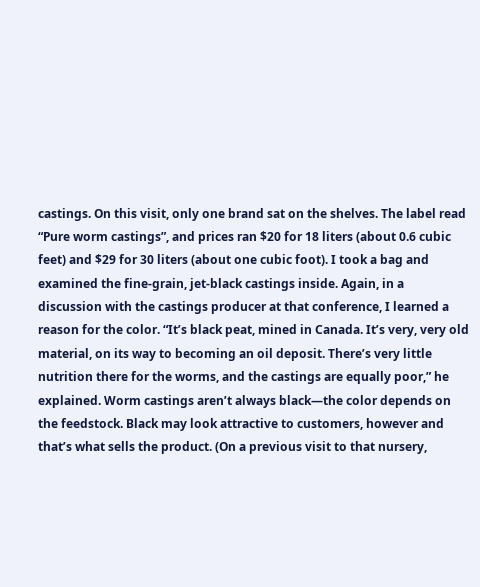castings. On this visit, only one brand sat on the shelves. The label read “Pure worm castings”, and prices ran $20 for 18 liters (about 0.6 cubic feet) and $29 for 30 liters (about one cubic foot). I took a bag and examined the fine-grain, jet-black castings inside. Again, in a discussion with the castings producer at that conference, I learned a reason for the color. “It’s black peat, mined in Canada. It’s very, very old material, on its way to becoming an oil deposit. There’s very little nutrition there for the worms, and the castings are equally poor,” he explained. Worm castings aren’t always black—the color depends on the feedstock. Black may look attractive to customers, however and that’s what sells the product. (On a previous visit to that nursery,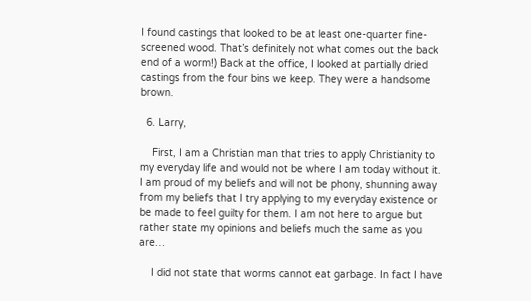I found castings that looked to be at least one-quarter fine-screened wood. That’s definitely not what comes out the back end of a worm!) Back at the office, I looked at partially dried castings from the four bins we keep. They were a handsome brown.

  6. Larry,

    First, I am a Christian man that tries to apply Christianity to my everyday life and would not be where I am today without it. I am proud of my beliefs and will not be phony, shunning away from my beliefs that I try applying to my everyday existence or be made to feel guilty for them. I am not here to argue but rather state my opinions and beliefs much the same as you are…

    I did not state that worms cannot eat garbage. In fact I have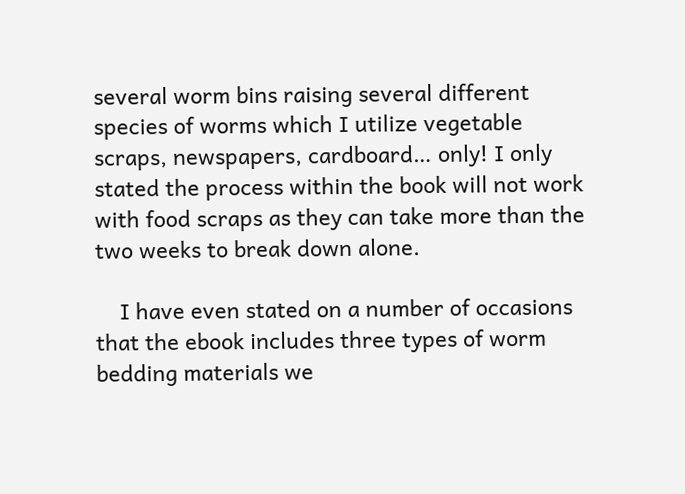several worm bins raising several different species of worms which I utilize vegetable scraps, newspapers, cardboard… only! I only stated the process within the book will not work with food scraps as they can take more than the two weeks to break down alone.

    I have even stated on a number of occasions that the ebook includes three types of worm bedding materials we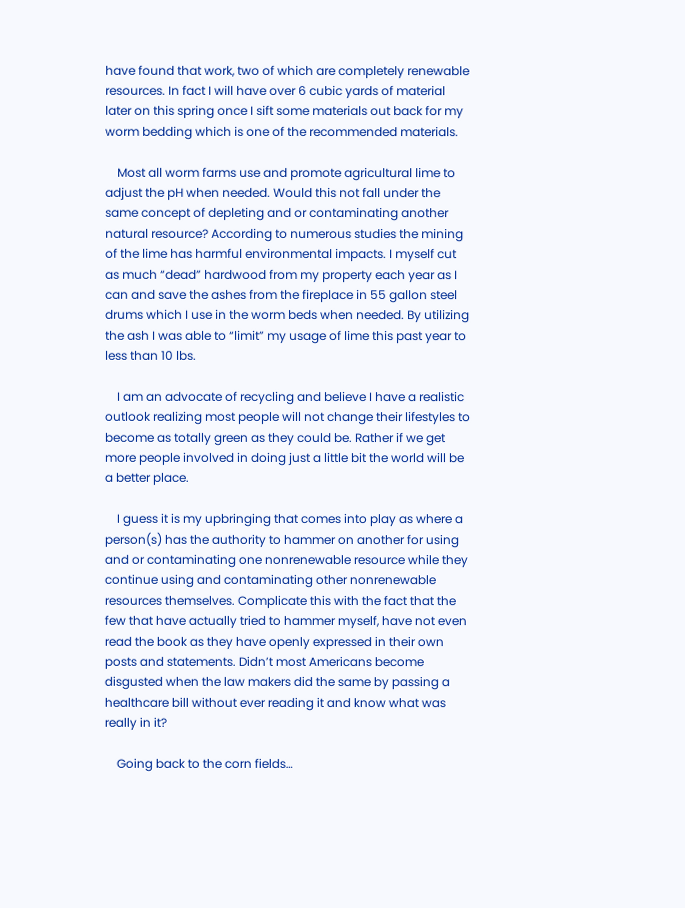have found that work, two of which are completely renewable resources. In fact I will have over 6 cubic yards of material later on this spring once I sift some materials out back for my worm bedding which is one of the recommended materials.

    Most all worm farms use and promote agricultural lime to adjust the pH when needed. Would this not fall under the same concept of depleting and or contaminating another natural resource? According to numerous studies the mining of the lime has harmful environmental impacts. I myself cut as much “dead” hardwood from my property each year as I can and save the ashes from the fireplace in 55 gallon steel drums which I use in the worm beds when needed. By utilizing the ash I was able to “limit” my usage of lime this past year to less than 10 lbs.

    I am an advocate of recycling and believe I have a realistic outlook realizing most people will not change their lifestyles to become as totally green as they could be. Rather if we get more people involved in doing just a little bit the world will be a better place.

    I guess it is my upbringing that comes into play as where a person(s) has the authority to hammer on another for using and or contaminating one nonrenewable resource while they continue using and contaminating other nonrenewable resources themselves. Complicate this with the fact that the few that have actually tried to hammer myself, have not even read the book as they have openly expressed in their own posts and statements. Didn’t most Americans become disgusted when the law makers did the same by passing a healthcare bill without ever reading it and know what was really in it?

    Going back to the corn fields…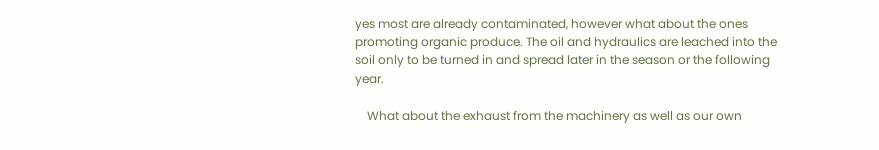yes most are already contaminated, however what about the ones promoting organic produce. The oil and hydraulics are leached into the soil only to be turned in and spread later in the season or the following year.

    What about the exhaust from the machinery as well as our own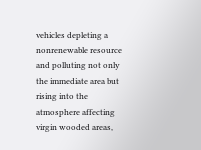vehicles depleting a nonrenewable resource and polluting not only the immediate area but rising into the atmosphere affecting virgin wooded areas,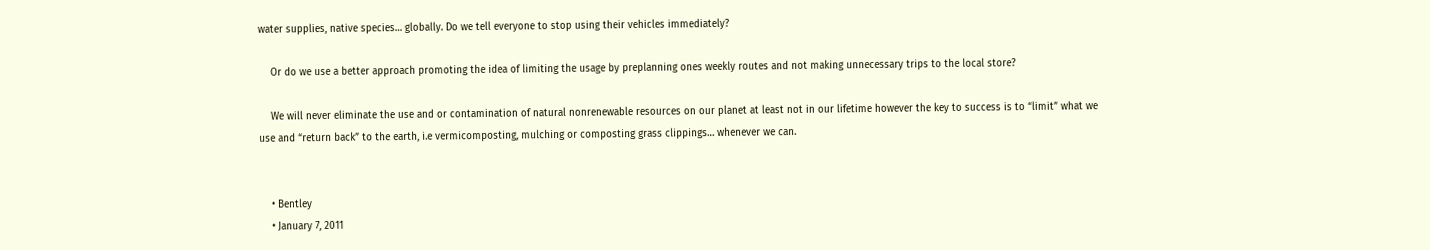water supplies, native species… globally. Do we tell everyone to stop using their vehicles immediately?

    Or do we use a better approach promoting the idea of limiting the usage by preplanning ones weekly routes and not making unnecessary trips to the local store?

    We will never eliminate the use and or contamination of natural nonrenewable resources on our planet at least not in our lifetime however the key to success is to “limit” what we use and “return back” to the earth, i.e vermicomposting, mulching or composting grass clippings… whenever we can.


    • Bentley
    • January 7, 2011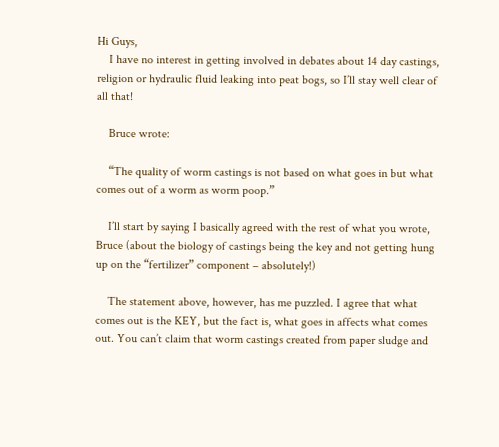Hi Guys,
    I have no interest in getting involved in debates about 14 day castings, religion or hydraulic fluid leaking into peat bogs, so I’ll stay well clear of all that!

    Bruce wrote:

    “The quality of worm castings is not based on what goes in but what comes out of a worm as worm poop.”

    I’ll start by saying I basically agreed with the rest of what you wrote, Bruce (about the biology of castings being the key and not getting hung up on the “fertilizer” component – absolutely!)

    The statement above, however, has me puzzled. I agree that what comes out is the KEY, but the fact is, what goes in affects what comes out. You can’t claim that worm castings created from paper sludge and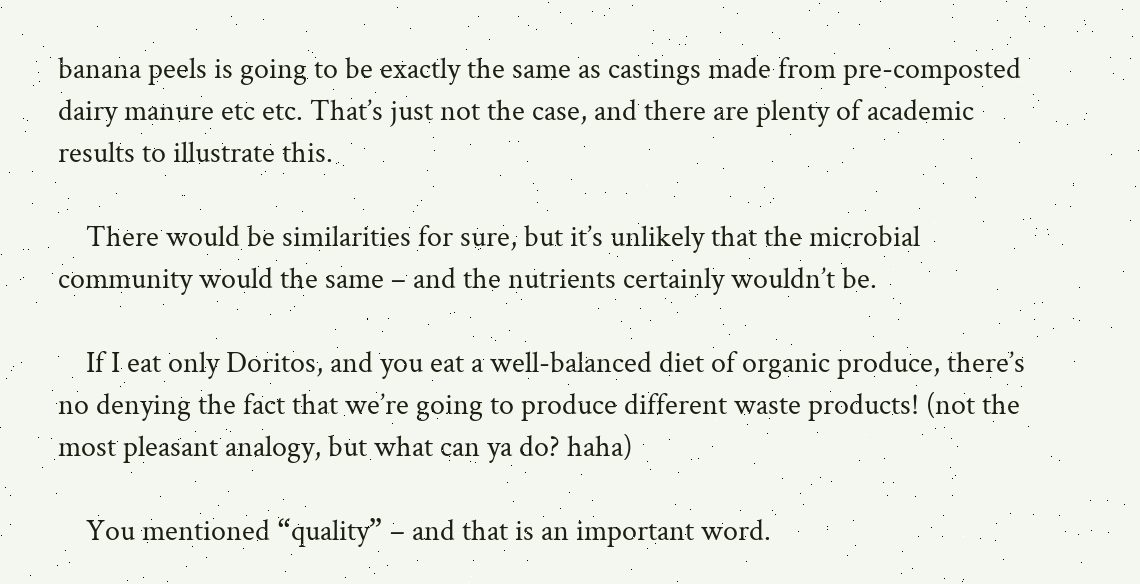banana peels is going to be exactly the same as castings made from pre-composted dairy manure etc etc. That’s just not the case, and there are plenty of academic results to illustrate this.

    There would be similarities for sure, but it’s unlikely that the microbial community would the same – and the nutrients certainly wouldn’t be.

    If I eat only Doritos, and you eat a well-balanced diet of organic produce, there’s no denying the fact that we’re going to produce different waste products! (not the most pleasant analogy, but what can ya do? haha)

    You mentioned “quality” – and that is an important word.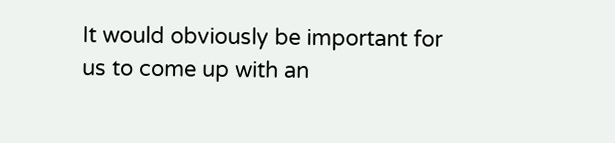It would obviously be important for us to come up with an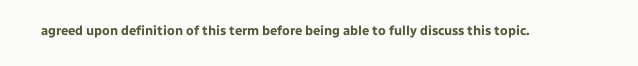agreed upon definition of this term before being able to fully discuss this topic.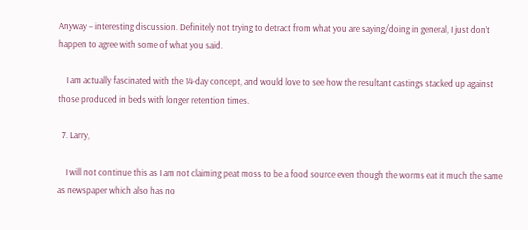Anyway – interesting discussion. Definitely not trying to detract from what you are saying/doing in general, I just don’t happen to agree with some of what you said.

    I am actually fascinated with the 14-day concept, and would love to see how the resultant castings stacked up against those produced in beds with longer retention times.

  7. Larry,

    I will not continue this as I am not claiming peat moss to be a food source even though the worms eat it much the same as newspaper which also has no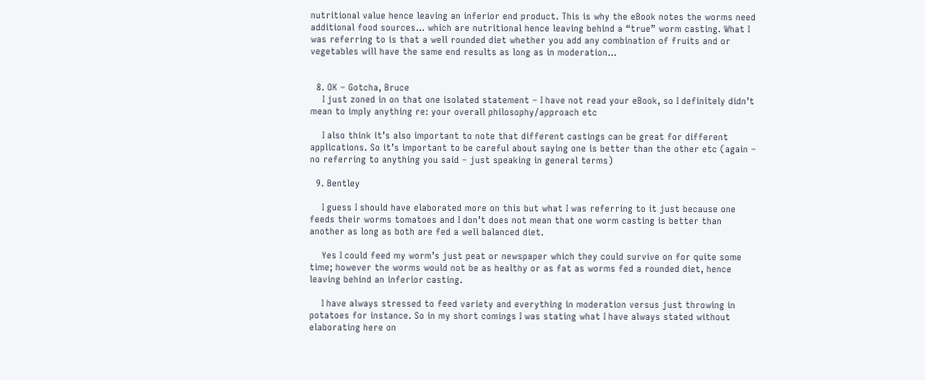nutritional value hence leaving an inferior end product. This is why the eBook notes the worms need additional food sources… which are nutritional hence leaving behind a “true” worm casting. What I was referring to is that a well rounded diet whether you add any combination of fruits and or vegetables will have the same end results as long as in moderation…


  8. OK – Gotcha, Bruce
    I just zoned in on that one isolated statement – I have not read your eBook, so I definitely didn’t mean to imply anything re: your overall philosophy/approach etc

    I also think it’s also important to note that different castings can be great for different applications. So it’s important to be careful about saying one is better than the other etc (again – no referring to anything you said – just speaking in general terms)

  9. Bentley

    I guess I should have elaborated more on this but what I was referring to it just because one feeds their worms tomatoes and I don’t does not mean that one worm casting is better than another as long as both are fed a well balanced diet.

    Yes I could feed my worm’s just peat or newspaper which they could survive on for quite some time; however the worms would not be as healthy or as fat as worms fed a rounded diet, hence leaving behind an inferior casting.

    I have always stressed to feed variety and everything in moderation versus just throwing in potatoes for instance. So in my short comings I was stating what I have always stated without elaborating here on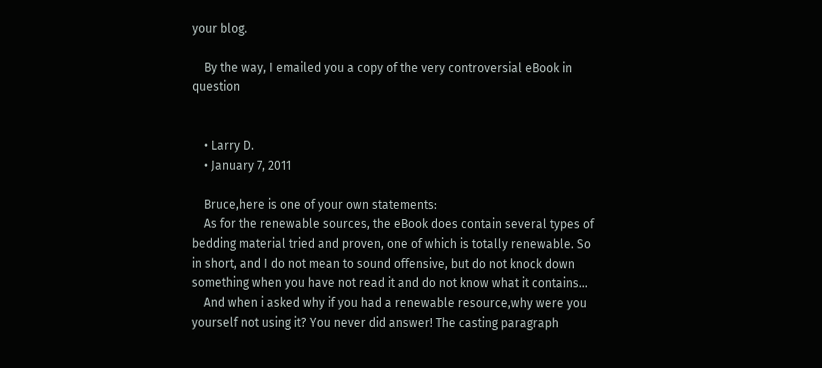your blog.

    By the way, I emailed you a copy of the very controversial eBook in question


    • Larry D.
    • January 7, 2011

    Bruce,here is one of your own statements:
    As for the renewable sources, the eBook does contain several types of bedding material tried and proven, one of which is totally renewable. So in short, and I do not mean to sound offensive, but do not knock down something when you have not read it and do not know what it contains…
    And when i asked why if you had a renewable resource,why were you yourself not using it? You never did answer! The casting paragraph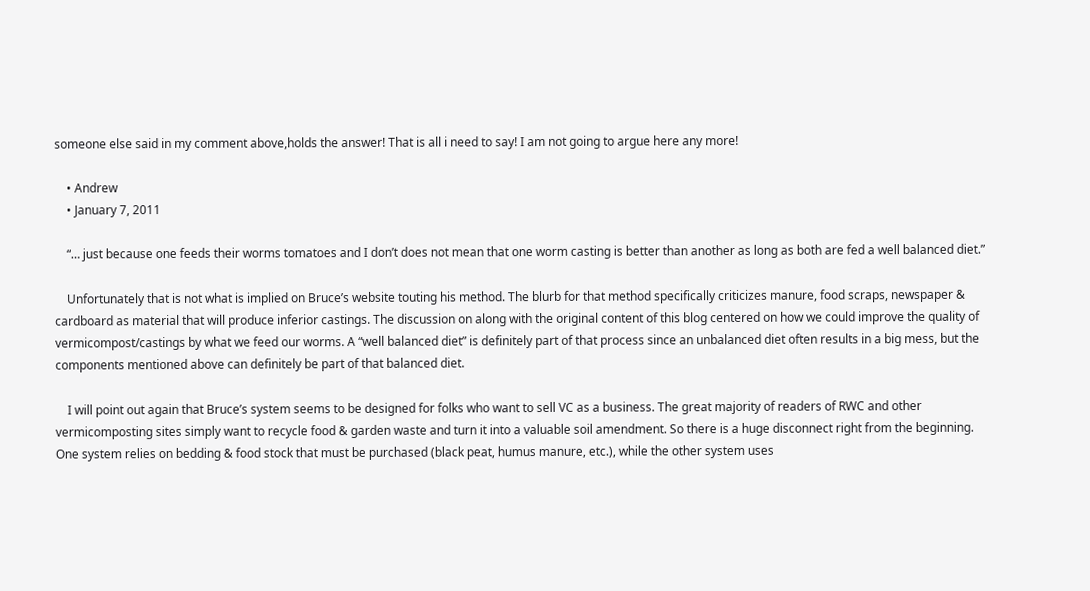someone else said in my comment above,holds the answer! That is all i need to say! I am not going to argue here any more!

    • Andrew
    • January 7, 2011

    “… just because one feeds their worms tomatoes and I don’t does not mean that one worm casting is better than another as long as both are fed a well balanced diet.”

    Unfortunately that is not what is implied on Bruce’s website touting his method. The blurb for that method specifically criticizes manure, food scraps, newspaper & cardboard as material that will produce inferior castings. The discussion on along with the original content of this blog centered on how we could improve the quality of vermicompost/castings by what we feed our worms. A “well balanced diet” is definitely part of that process since an unbalanced diet often results in a big mess, but the components mentioned above can definitely be part of that balanced diet.

    I will point out again that Bruce’s system seems to be designed for folks who want to sell VC as a business. The great majority of readers of RWC and other vermicomposting sites simply want to recycle food & garden waste and turn it into a valuable soil amendment. So there is a huge disconnect right from the beginning. One system relies on bedding & food stock that must be purchased (black peat, humus manure, etc.), while the other system uses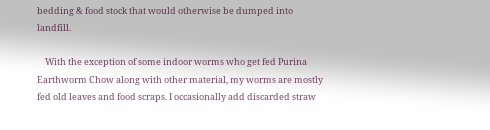bedding & food stock that would otherwise be dumped into landfill.

    With the exception of some indoor worms who get fed Purina Earthworm Chow along with other material, my worms are mostly fed old leaves and food scraps. I occasionally add discarded straw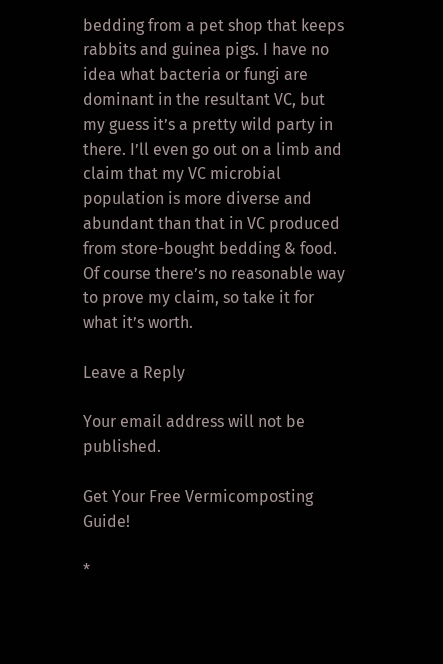bedding from a pet shop that keeps rabbits and guinea pigs. I have no idea what bacteria or fungi are dominant in the resultant VC, but my guess it’s a pretty wild party in there. I’ll even go out on a limb and claim that my VC microbial population is more diverse and abundant than that in VC produced from store-bought bedding & food. Of course there’s no reasonable way to prove my claim, so take it for what it’s worth.

Leave a Reply

Your email address will not be published.

Get Your Free Vermicomposting Guide!

*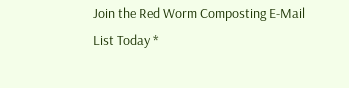Join the Red Worm Composting E-Mail List Today *